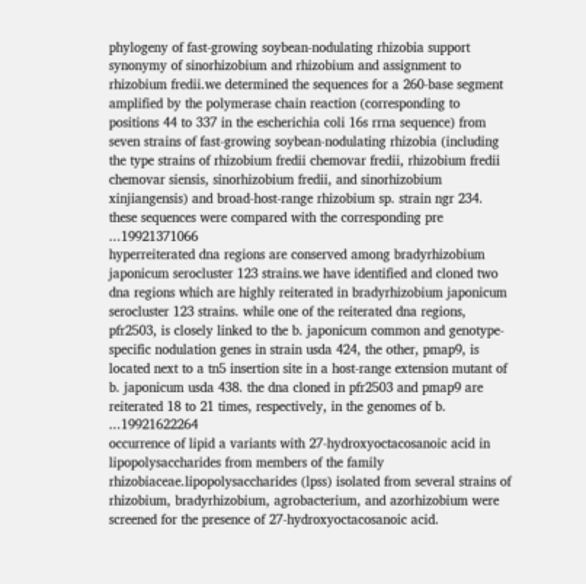phylogeny of fast-growing soybean-nodulating rhizobia support synonymy of sinorhizobium and rhizobium and assignment to rhizobium fredii.we determined the sequences for a 260-base segment amplified by the polymerase chain reaction (corresponding to positions 44 to 337 in the escherichia coli 16s rrna sequence) from seven strains of fast-growing soybean-nodulating rhizobia (including the type strains of rhizobium fredii chemovar fredii, rhizobium fredii chemovar siensis, sinorhizobium fredii, and sinorhizobium xinjiangensis) and broad-host-range rhizobium sp. strain ngr 234. these sequences were compared with the corresponding pre ...19921371066
hyperreiterated dna regions are conserved among bradyrhizobium japonicum serocluster 123 strains.we have identified and cloned two dna regions which are highly reiterated in bradyrhizobium japonicum serocluster 123 strains. while one of the reiterated dna regions, pfr2503, is closely linked to the b. japonicum common and genotype-specific nodulation genes in strain usda 424, the other, pmap9, is located next to a tn5 insertion site in a host-range extension mutant of b. japonicum usda 438. the dna cloned in pfr2503 and pmap9 are reiterated 18 to 21 times, respectively, in the genomes of b. ...19921622264
occurrence of lipid a variants with 27-hydroxyoctacosanoic acid in lipopolysaccharides from members of the family rhizobiaceae.lipopolysaccharides (lpss) isolated from several strains of rhizobium, bradyrhizobium, agrobacterium, and azorhizobium were screened for the presence of 27-hydroxyoctacosanoic acid.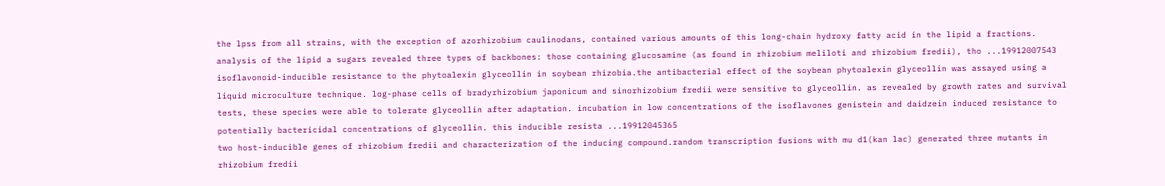the lpss from all strains, with the exception of azorhizobium caulinodans, contained various amounts of this long-chain hydroxy fatty acid in the lipid a fractions. analysis of the lipid a sugars revealed three types of backbones: those containing glucosamine (as found in rhizobium meliloti and rhizobium fredii), tho ...19912007543
isoflavonoid-inducible resistance to the phytoalexin glyceollin in soybean rhizobia.the antibacterial effect of the soybean phytoalexin glyceollin was assayed using a liquid microculture technique. log-phase cells of bradyrhizobium japonicum and sinorhizobium fredii were sensitive to glyceollin. as revealed by growth rates and survival tests, these species were able to tolerate glyceollin after adaptation. incubation in low concentrations of the isoflavones genistein and daidzein induced resistance to potentially bactericidal concentrations of glyceollin. this inducible resista ...19912045365
two host-inducible genes of rhizobium fredii and characterization of the inducing compound.random transcription fusions with mu d1(kan lac) generated three mutants in rhizobium fredii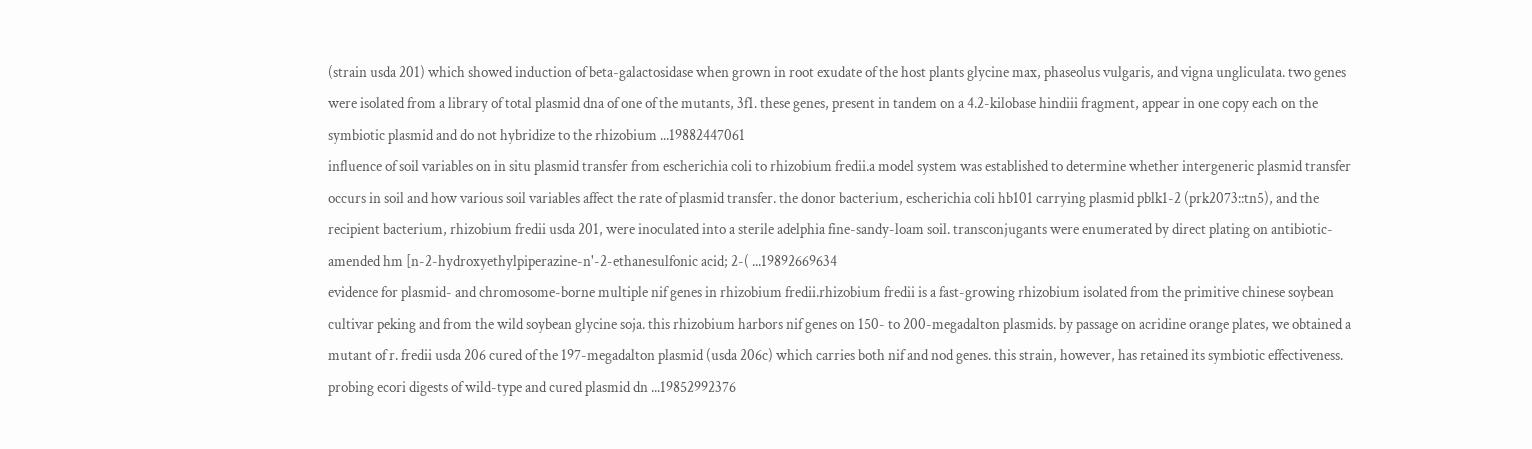(strain usda 201) which showed induction of beta-galactosidase when grown in root exudate of the host plants glycine max, phaseolus vulgaris, and vigna ungliculata. two genes were isolated from a library of total plasmid dna of one of the mutants, 3f1. these genes, present in tandem on a 4.2-kilobase hindiii fragment, appear in one copy each on the symbiotic plasmid and do not hybridize to the rhizobium ...19882447061
influence of soil variables on in situ plasmid transfer from escherichia coli to rhizobium fredii.a model system was established to determine whether intergeneric plasmid transfer occurs in soil and how various soil variables affect the rate of plasmid transfer. the donor bacterium, escherichia coli hb101 carrying plasmid pblk1-2 (prk2073::tn5), and the recipient bacterium, rhizobium fredii usda 201, were inoculated into a sterile adelphia fine-sandy-loam soil. transconjugants were enumerated by direct plating on antibiotic-amended hm [n-2-hydroxyethylpiperazine-n'-2-ethanesulfonic acid; 2-( ...19892669634
evidence for plasmid- and chromosome-borne multiple nif genes in rhizobium fredii.rhizobium fredii is a fast-growing rhizobium isolated from the primitive chinese soybean cultivar peking and from the wild soybean glycine soja. this rhizobium harbors nif genes on 150- to 200-megadalton plasmids. by passage on acridine orange plates, we obtained a mutant of r. fredii usda 206 cured of the 197-megadalton plasmid (usda 206c) which carries both nif and nod genes. this strain, however, has retained its symbiotic effectiveness. probing ecori digests of wild-type and cured plasmid dn ...19852992376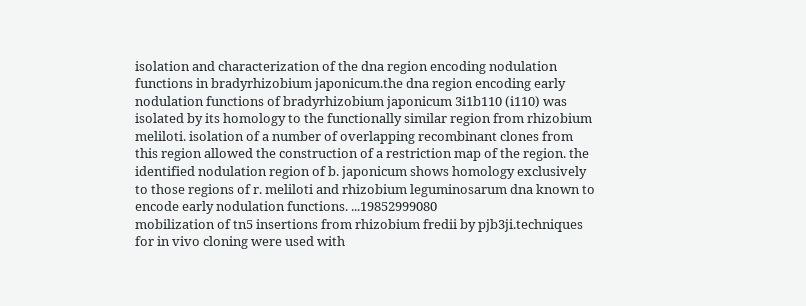isolation and characterization of the dna region encoding nodulation functions in bradyrhizobium japonicum.the dna region encoding early nodulation functions of bradyrhizobium japonicum 3i1b110 (i110) was isolated by its homology to the functionally similar region from rhizobium meliloti. isolation of a number of overlapping recombinant clones from this region allowed the construction of a restriction map of the region. the identified nodulation region of b. japonicum shows homology exclusively to those regions of r. meliloti and rhizobium leguminosarum dna known to encode early nodulation functions. ...19852999080
mobilization of tn5 insertions from rhizobium fredii by pjb3ji.techniques for in vivo cloning were used with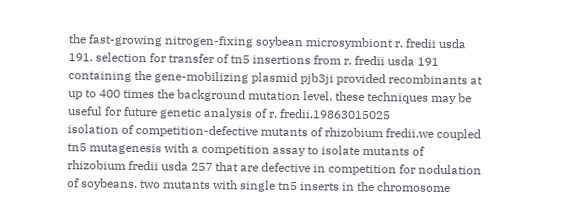the fast-growing nitrogen-fixing soybean microsymbiont r. fredii usda 191. selection for transfer of tn5 insertions from r. fredii usda 191 containing the gene-mobilizing plasmid pjb3ji provided recombinants at up to 400 times the background mutation level. these techniques may be useful for future genetic analysis of r. fredii.19863015025
isolation of competition-defective mutants of rhizobium fredii.we coupled tn5 mutagenesis with a competition assay to isolate mutants of rhizobium fredii usda 257 that are defective in competition for nodulation of soybeans. two mutants with single tn5 inserts in the chromosome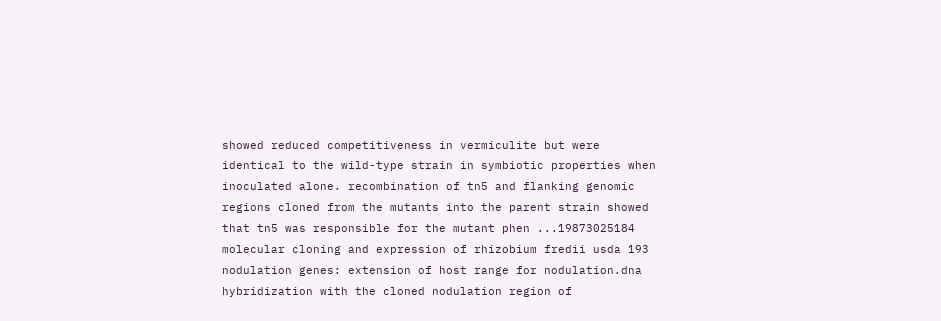showed reduced competitiveness in vermiculite but were identical to the wild-type strain in symbiotic properties when inoculated alone. recombination of tn5 and flanking genomic regions cloned from the mutants into the parent strain showed that tn5 was responsible for the mutant phen ...19873025184
molecular cloning and expression of rhizobium fredii usda 193 nodulation genes: extension of host range for nodulation.dna hybridization with the cloned nodulation region of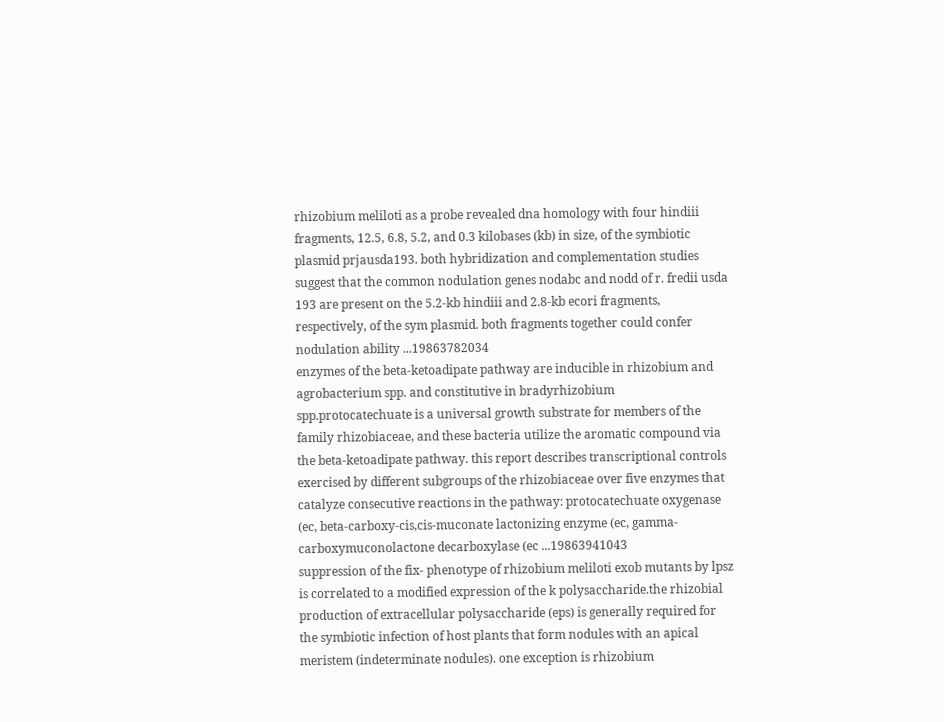rhizobium meliloti as a probe revealed dna homology with four hindiii fragments, 12.5, 6.8, 5.2, and 0.3 kilobases (kb) in size, of the symbiotic plasmid prjausda193. both hybridization and complementation studies suggest that the common nodulation genes nodabc and nodd of r. fredii usda 193 are present on the 5.2-kb hindiii and 2.8-kb ecori fragments, respectively, of the sym plasmid. both fragments together could confer nodulation ability ...19863782034
enzymes of the beta-ketoadipate pathway are inducible in rhizobium and agrobacterium spp. and constitutive in bradyrhizobium spp.protocatechuate is a universal growth substrate for members of the family rhizobiaceae, and these bacteria utilize the aromatic compound via the beta-ketoadipate pathway. this report describes transcriptional controls exercised by different subgroups of the rhizobiaceae over five enzymes that catalyze consecutive reactions in the pathway: protocatechuate oxygenase (ec, beta-carboxy-cis,cis-muconate lactonizing enzyme (ec, gamma-carboxymuconolactone decarboxylase (ec ...19863941043
suppression of the fix- phenotype of rhizobium meliloti exob mutants by lpsz is correlated to a modified expression of the k polysaccharide.the rhizobial production of extracellular polysaccharide (eps) is generally required for the symbiotic infection of host plants that form nodules with an apical meristem (indeterminate nodules). one exception is rhizobium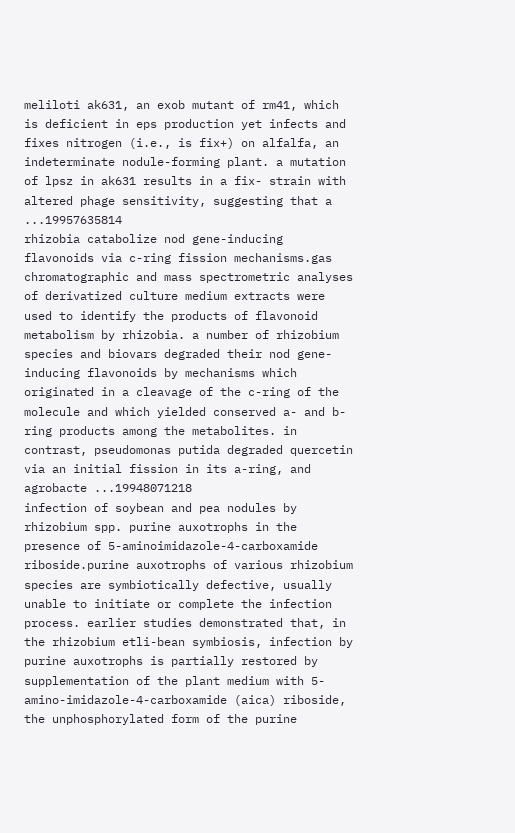meliloti ak631, an exob mutant of rm41, which is deficient in eps production yet infects and fixes nitrogen (i.e., is fix+) on alfalfa, an indeterminate nodule-forming plant. a mutation of lpsz in ak631 results in a fix- strain with altered phage sensitivity, suggesting that a ...19957635814
rhizobia catabolize nod gene-inducing flavonoids via c-ring fission mechanisms.gas chromatographic and mass spectrometric analyses of derivatized culture medium extracts were used to identify the products of flavonoid metabolism by rhizobia. a number of rhizobium species and biovars degraded their nod gene-inducing flavonoids by mechanisms which originated in a cleavage of the c-ring of the molecule and which yielded conserved a- and b-ring products among the metabolites. in contrast, pseudomonas putida degraded quercetin via an initial fission in its a-ring, and agrobacte ...19948071218
infection of soybean and pea nodules by rhizobium spp. purine auxotrophs in the presence of 5-aminoimidazole-4-carboxamide riboside.purine auxotrophs of various rhizobium species are symbiotically defective, usually unable to initiate or complete the infection process. earlier studies demonstrated that, in the rhizobium etli-bean symbiosis, infection by purine auxotrophs is partially restored by supplementation of the plant medium with 5-amino-imidazole-4-carboxamide (aica) riboside, the unphosphorylated form of the purine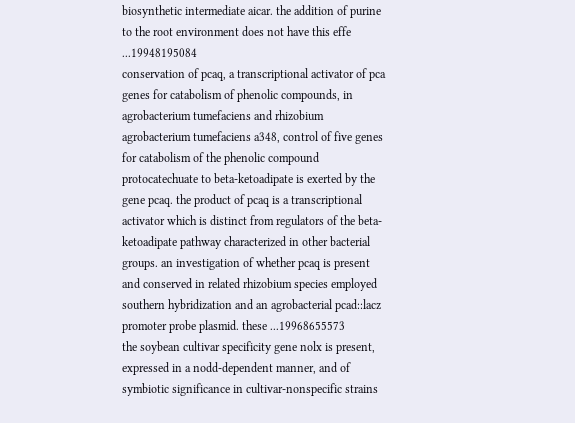biosynthetic intermediate aicar. the addition of purine to the root environment does not have this effe ...19948195084
conservation of pcaq, a transcriptional activator of pca genes for catabolism of phenolic compounds, in agrobacterium tumefaciens and rhizobium agrobacterium tumefaciens a348, control of five genes for catabolism of the phenolic compound protocatechuate to beta-ketoadipate is exerted by the gene pcaq. the product of pcaq is a transcriptional activator which is distinct from regulators of the beta-ketoadipate pathway characterized in other bacterial groups. an investigation of whether pcaq is present and conserved in related rhizobium species employed southern hybridization and an agrobacterial pcad::lacz promoter probe plasmid. these ...19968655573
the soybean cultivar specificity gene nolx is present, expressed in a nodd-dependent manner, and of symbiotic significance in cultivar-nonspecific strains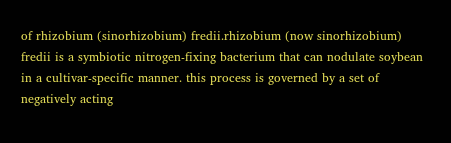of rhizobium (sinorhizobium) fredii.rhizobium (now sinorhizobium) fredii is a symbiotic nitrogen-fixing bacterium that can nodulate soybean in a cultivar-specific manner. this process is governed by a set of negatively acting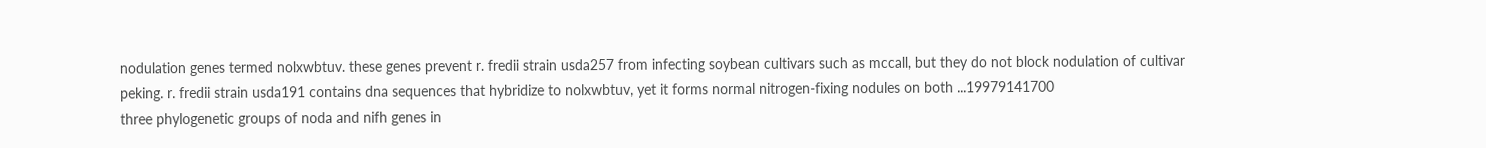nodulation genes termed nolxwbtuv. these genes prevent r. fredii strain usda257 from infecting soybean cultivars such as mccall, but they do not block nodulation of cultivar peking. r. fredii strain usda191 contains dna sequences that hybridize to nolxwbtuv, yet it forms normal nitrogen-fixing nodules on both ...19979141700
three phylogenetic groups of noda and nifh genes in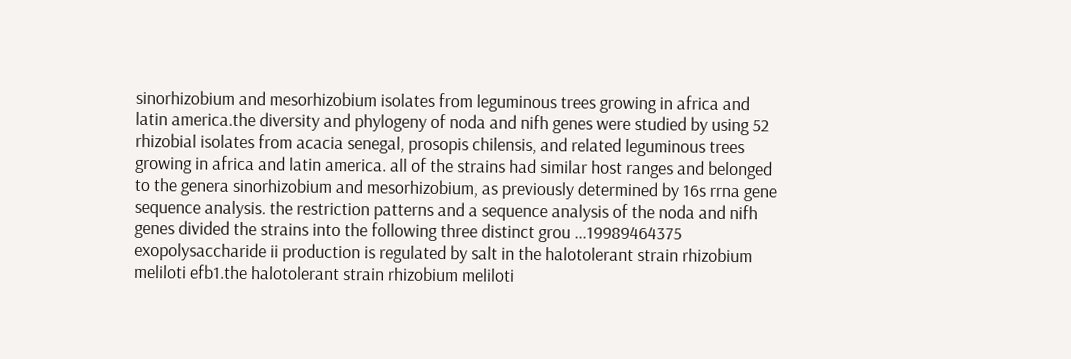sinorhizobium and mesorhizobium isolates from leguminous trees growing in africa and latin america.the diversity and phylogeny of noda and nifh genes were studied by using 52 rhizobial isolates from acacia senegal, prosopis chilensis, and related leguminous trees growing in africa and latin america. all of the strains had similar host ranges and belonged to the genera sinorhizobium and mesorhizobium, as previously determined by 16s rrna gene sequence analysis. the restriction patterns and a sequence analysis of the noda and nifh genes divided the strains into the following three distinct grou ...19989464375
exopolysaccharide ii production is regulated by salt in the halotolerant strain rhizobium meliloti efb1.the halotolerant strain rhizobium meliloti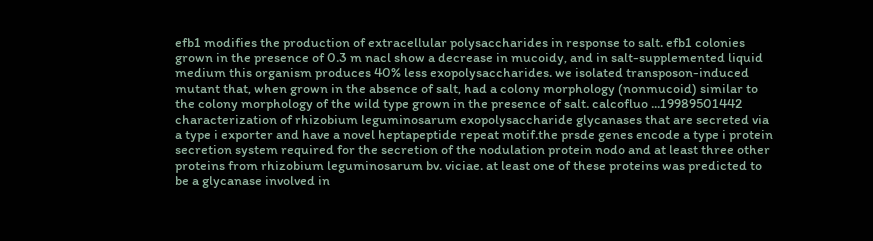efb1 modifies the production of extracellular polysaccharides in response to salt. efb1 colonies grown in the presence of 0.3 m nacl show a decrease in mucoidy, and in salt-supplemented liquid medium this organism produces 40% less exopolysaccharides. we isolated transposon-induced mutant that, when grown in the absence of salt, had a colony morphology (nonmucoid) similar to the colony morphology of the wild type grown in the presence of salt. calcofluo ...19989501442
characterization of rhizobium leguminosarum exopolysaccharide glycanases that are secreted via a type i exporter and have a novel heptapeptide repeat motif.the prsde genes encode a type i protein secretion system required for the secretion of the nodulation protein nodo and at least three other proteins from rhizobium leguminosarum bv. viciae. at least one of these proteins was predicted to be a glycanase involved in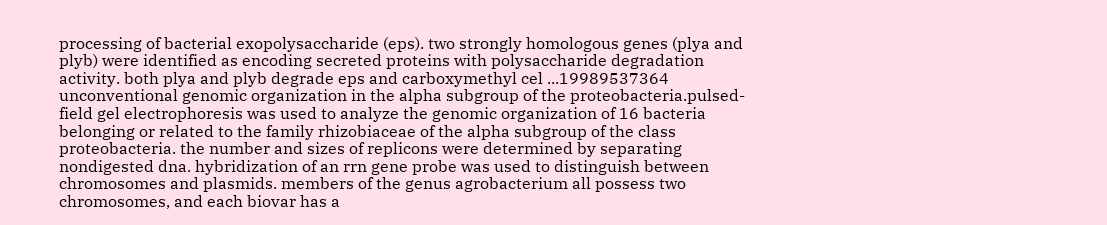processing of bacterial exopolysaccharide (eps). two strongly homologous genes (plya and plyb) were identified as encoding secreted proteins with polysaccharide degradation activity. both plya and plyb degrade eps and carboxymethyl cel ...19989537364
unconventional genomic organization in the alpha subgroup of the proteobacteria.pulsed-field gel electrophoresis was used to analyze the genomic organization of 16 bacteria belonging or related to the family rhizobiaceae of the alpha subgroup of the class proteobacteria. the number and sizes of replicons were determined by separating nondigested dna. hybridization of an rrn gene probe was used to distinguish between chromosomes and plasmids. members of the genus agrobacterium all possess two chromosomes, and each biovar has a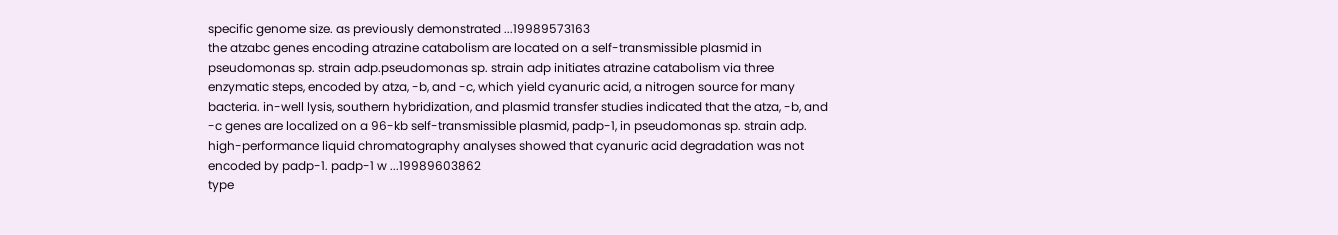specific genome size. as previously demonstrated ...19989573163
the atzabc genes encoding atrazine catabolism are located on a self-transmissible plasmid in pseudomonas sp. strain adp.pseudomonas sp. strain adp initiates atrazine catabolism via three enzymatic steps, encoded by atza, -b, and -c, which yield cyanuric acid, a nitrogen source for many bacteria. in-well lysis, southern hybridization, and plasmid transfer studies indicated that the atza, -b, and -c genes are localized on a 96-kb self-transmissible plasmid, padp-1, in pseudomonas sp. strain adp. high-performance liquid chromatography analyses showed that cyanuric acid degradation was not encoded by padp-1. padp-1 w ...19989603862
type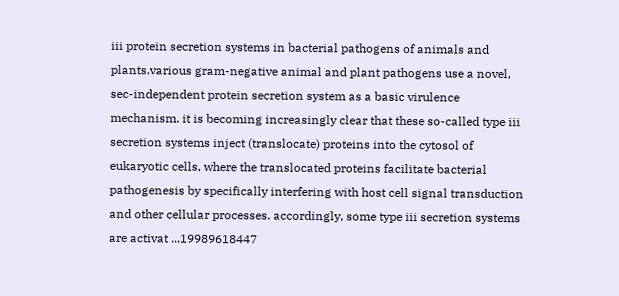iii protein secretion systems in bacterial pathogens of animals and plants.various gram-negative animal and plant pathogens use a novel, sec-independent protein secretion system as a basic virulence mechanism. it is becoming increasingly clear that these so-called type iii secretion systems inject (translocate) proteins into the cytosol of eukaryotic cells, where the translocated proteins facilitate bacterial pathogenesis by specifically interfering with host cell signal transduction and other cellular processes. accordingly, some type iii secretion systems are activat ...19989618447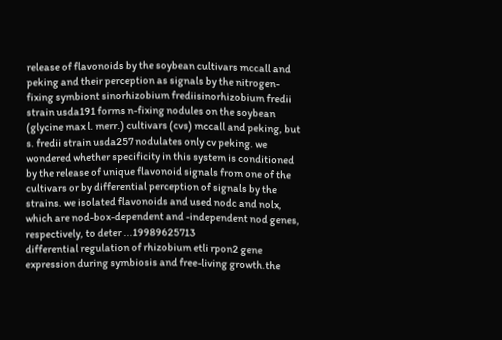release of flavonoids by the soybean cultivars mccall and peking and their perception as signals by the nitrogen-fixing symbiont sinorhizobium frediisinorhizobium fredii strain usda191 forms n-fixing nodules on the soybean (glycine max l. merr.) cultivars (cvs) mccall and peking, but s. fredii strain usda257 nodulates only cv peking. we wondered whether specificity in this system is conditioned by the release of unique flavonoid signals from one of the cultivars or by differential perception of signals by the strains. we isolated flavonoids and used nodc and nolx, which are nod-box-dependent and -independent nod genes, respectively, to deter ...19989625713
differential regulation of rhizobium etli rpon2 gene expression during symbiosis and free-living growth.the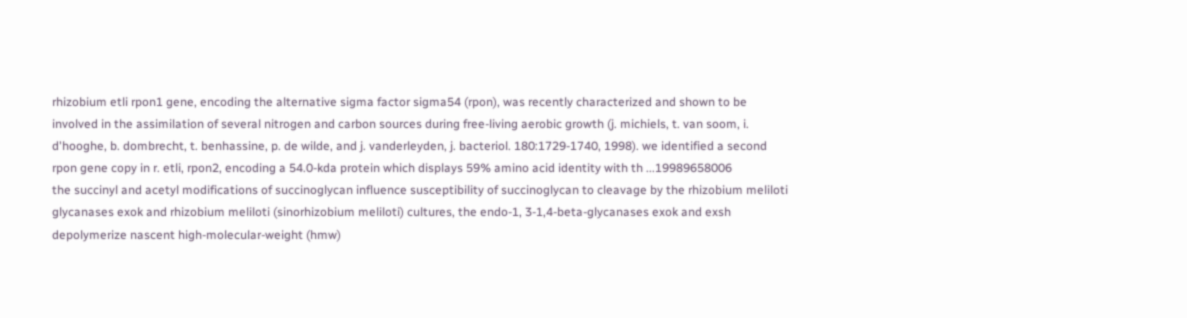rhizobium etli rpon1 gene, encoding the alternative sigma factor sigma54 (rpon), was recently characterized and shown to be involved in the assimilation of several nitrogen and carbon sources during free-living aerobic growth (j. michiels, t. van soom, i. d'hooghe, b. dombrecht, t. benhassine, p. de wilde, and j. vanderleyden, j. bacteriol. 180:1729-1740, 1998). we identified a second rpon gene copy in r. etli, rpon2, encoding a 54.0-kda protein which displays 59% amino acid identity with th ...19989658006
the succinyl and acetyl modifications of succinoglycan influence susceptibility of succinoglycan to cleavage by the rhizobium meliloti glycanases exok and rhizobium meliloti (sinorhizobium meliloti) cultures, the endo-1, 3-1,4-beta-glycanases exok and exsh depolymerize nascent high-molecular-weight (hmw)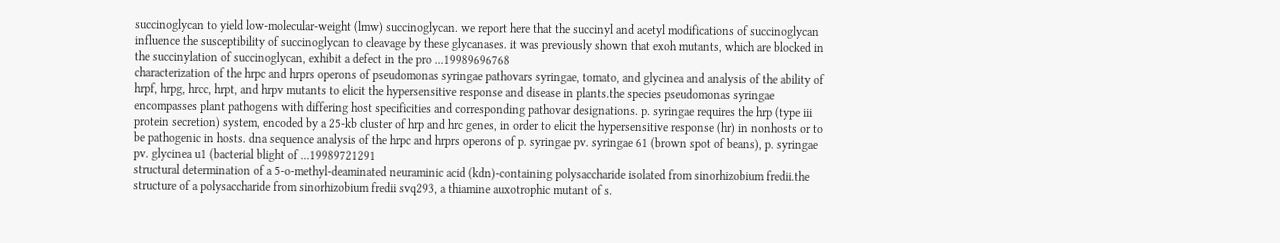succinoglycan to yield low-molecular-weight (lmw) succinoglycan. we report here that the succinyl and acetyl modifications of succinoglycan influence the susceptibility of succinoglycan to cleavage by these glycanases. it was previously shown that exoh mutants, which are blocked in the succinylation of succinoglycan, exhibit a defect in the pro ...19989696768
characterization of the hrpc and hrprs operons of pseudomonas syringae pathovars syringae, tomato, and glycinea and analysis of the ability of hrpf, hrpg, hrcc, hrpt, and hrpv mutants to elicit the hypersensitive response and disease in plants.the species pseudomonas syringae encompasses plant pathogens with differing host specificities and corresponding pathovar designations. p. syringae requires the hrp (type iii protein secretion) system, encoded by a 25-kb cluster of hrp and hrc genes, in order to elicit the hypersensitive response (hr) in nonhosts or to be pathogenic in hosts. dna sequence analysis of the hrpc and hrprs operons of p. syringae pv. syringae 61 (brown spot of beans), p. syringae pv. glycinea u1 (bacterial blight of ...19989721291
structural determination of a 5-o-methyl-deaminated neuraminic acid (kdn)-containing polysaccharide isolated from sinorhizobium fredii.the structure of a polysaccharide from sinorhizobium fredii svq293, a thiamine auxotrophic mutant of s.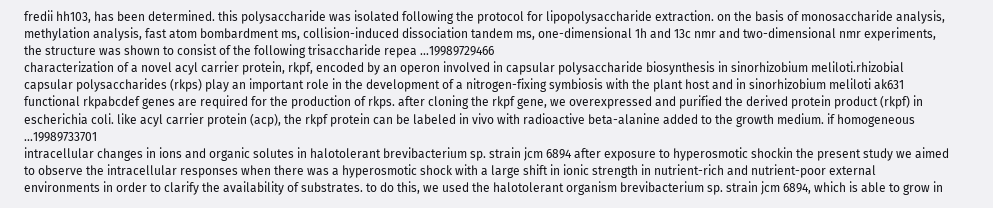fredii hh103, has been determined. this polysaccharide was isolated following the protocol for lipopolysaccharide extraction. on the basis of monosaccharide analysis, methylation analysis, fast atom bombardment ms, collision-induced dissociation tandem ms, one-dimensional 1h and 13c nmr and two-dimensional nmr experiments, the structure was shown to consist of the following trisaccharide repea ...19989729466
characterization of a novel acyl carrier protein, rkpf, encoded by an operon involved in capsular polysaccharide biosynthesis in sinorhizobium meliloti.rhizobial capsular polysaccharides (rkps) play an important role in the development of a nitrogen-fixing symbiosis with the plant host and in sinorhizobium meliloti ak631 functional rkpabcdef genes are required for the production of rkps. after cloning the rkpf gene, we overexpressed and purified the derived protein product (rkpf) in escherichia coli. like acyl carrier protein (acp), the rkpf protein can be labeled in vivo with radioactive beta-alanine added to the growth medium. if homogeneous ...19989733701
intracellular changes in ions and organic solutes in halotolerant brevibacterium sp. strain jcm 6894 after exposure to hyperosmotic shockin the present study we aimed to observe the intracellular responses when there was a hyperosmotic shock with a large shift in ionic strength in nutrient-rich and nutrient-poor external environments in order to clarify the availability of substrates. to do this, we used the halotolerant organism brevibacterium sp. strain jcm 6894, which is able to grow in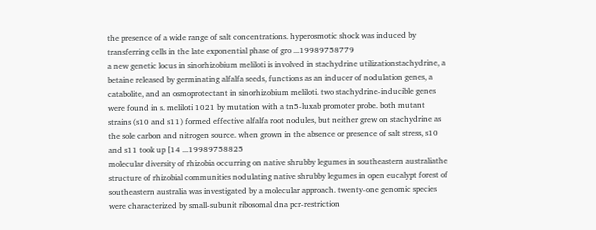the presence of a wide range of salt concentrations. hyperosmotic shock was induced by transferring cells in the late exponential phase of gro ...19989758779
a new genetic locus in sinorhizobium meliloti is involved in stachydrine utilizationstachydrine, a betaine released by germinating alfalfa seeds, functions as an inducer of nodulation genes, a catabolite, and an osmoprotectant in sinorhizobium meliloti. two stachydrine-inducible genes were found in s. meliloti 1021 by mutation with a tn5-luxab promoter probe. both mutant strains (s10 and s11) formed effective alfalfa root nodules, but neither grew on stachydrine as the sole carbon and nitrogen source. when grown in the absence or presence of salt stress, s10 and s11 took up [14 ...19989758825
molecular diversity of rhizobia occurring on native shrubby legumes in southeastern australiathe structure of rhizobial communities nodulating native shrubby legumes in open eucalypt forest of southeastern australia was investigated by a molecular approach. twenty-one genomic species were characterized by small-subunit ribosomal dna pcr-restriction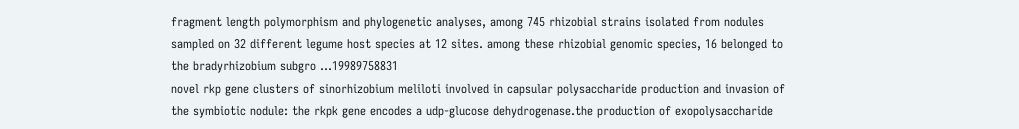fragment length polymorphism and phylogenetic analyses, among 745 rhizobial strains isolated from nodules sampled on 32 different legume host species at 12 sites. among these rhizobial genomic species, 16 belonged to the bradyrhizobium subgro ...19989758831
novel rkp gene clusters of sinorhizobium meliloti involved in capsular polysaccharide production and invasion of the symbiotic nodule: the rkpk gene encodes a udp-glucose dehydrogenase.the production of exopolysaccharide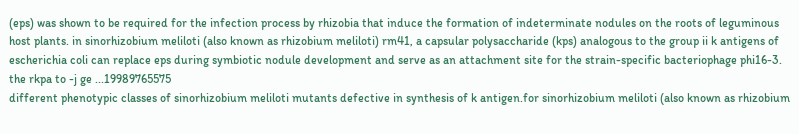(eps) was shown to be required for the infection process by rhizobia that induce the formation of indeterminate nodules on the roots of leguminous host plants. in sinorhizobium meliloti (also known as rhizobium meliloti) rm41, a capsular polysaccharide (kps) analogous to the group ii k antigens of escherichia coli can replace eps during symbiotic nodule development and serve as an attachment site for the strain-specific bacteriophage phi16-3. the rkpa to -j ge ...19989765575
different phenotypic classes of sinorhizobium meliloti mutants defective in synthesis of k antigen.for sinorhizobium meliloti (also known as rhizobium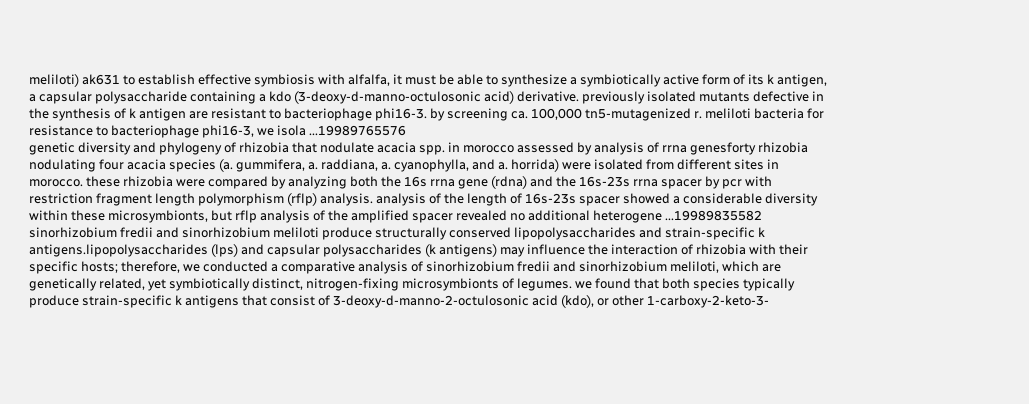meliloti) ak631 to establish effective symbiosis with alfalfa, it must be able to synthesize a symbiotically active form of its k antigen, a capsular polysaccharide containing a kdo (3-deoxy-d-manno-octulosonic acid) derivative. previously isolated mutants defective in the synthesis of k antigen are resistant to bacteriophage phi16-3. by screening ca. 100,000 tn5-mutagenized r. meliloti bacteria for resistance to bacteriophage phi16-3, we isola ...19989765576
genetic diversity and phylogeny of rhizobia that nodulate acacia spp. in morocco assessed by analysis of rrna genesforty rhizobia nodulating four acacia species (a. gummifera, a. raddiana, a. cyanophylla, and a. horrida) were isolated from different sites in morocco. these rhizobia were compared by analyzing both the 16s rrna gene (rdna) and the 16s-23s rrna spacer by pcr with restriction fragment length polymorphism (rflp) analysis. analysis of the length of 16s-23s spacer showed a considerable diversity within these microsymbionts, but rflp analysis of the amplified spacer revealed no additional heterogene ...19989835582
sinorhizobium fredii and sinorhizobium meliloti produce structurally conserved lipopolysaccharides and strain-specific k antigens.lipopolysaccharides (lps) and capsular polysaccharides (k antigens) may influence the interaction of rhizobia with their specific hosts; therefore, we conducted a comparative analysis of sinorhizobium fredii and sinorhizobium meliloti, which are genetically related, yet symbiotically distinct, nitrogen-fixing microsymbionts of legumes. we found that both species typically produce strain-specific k antigens that consist of 3-deoxy-d-manno-2-octulosonic acid (kdo), or other 1-carboxy-2-keto-3-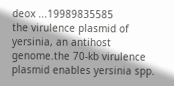deox ...19989835585
the virulence plasmid of yersinia, an antihost genome.the 70-kb virulence plasmid enables yersinia spp.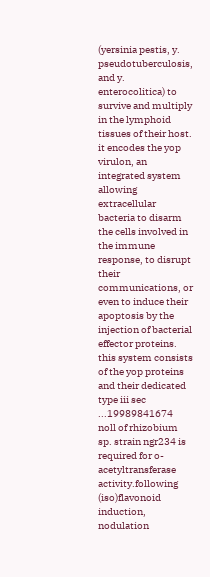(yersinia pestis, y. pseudotuberculosis, and y. enterocolitica) to survive and multiply in the lymphoid tissues of their host. it encodes the yop virulon, an integrated system allowing extracellular bacteria to disarm the cells involved in the immune response, to disrupt their communications, or even to induce their apoptosis by the injection of bacterial effector proteins. this system consists of the yop proteins and their dedicated type iii sec ...19989841674
noll of rhizobium sp. strain ngr234 is required for o-acetyltransferase activity.following (iso)flavonoid induction, nodulation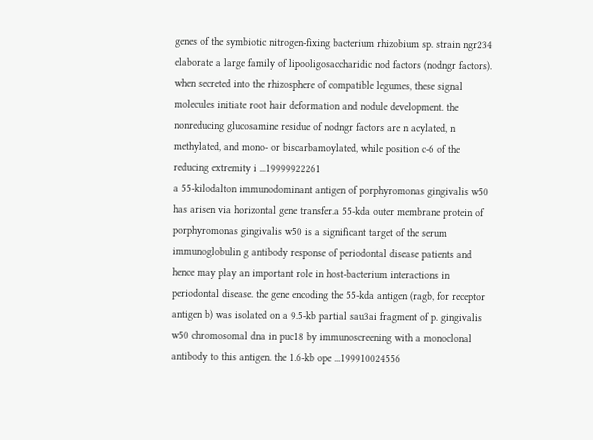genes of the symbiotic nitrogen-fixing bacterium rhizobium sp. strain ngr234 elaborate a large family of lipooligosaccharidic nod factors (nodngr factors). when secreted into the rhizosphere of compatible legumes, these signal molecules initiate root hair deformation and nodule development. the nonreducing glucosamine residue of nodngr factors are n acylated, n methylated, and mono- or biscarbamoylated, while position c-6 of the reducing extremity i ...19999922261
a 55-kilodalton immunodominant antigen of porphyromonas gingivalis w50 has arisen via horizontal gene transfer.a 55-kda outer membrane protein of porphyromonas gingivalis w50 is a significant target of the serum immunoglobulin g antibody response of periodontal disease patients and hence may play an important role in host-bacterium interactions in periodontal disease. the gene encoding the 55-kda antigen (ragb, for receptor antigen b) was isolated on a 9.5-kb partial sau3ai fragment of p. gingivalis w50 chromosomal dna in puc18 by immunoscreening with a monoclonal antibody to this antigen. the 1.6-kb ope ...199910024556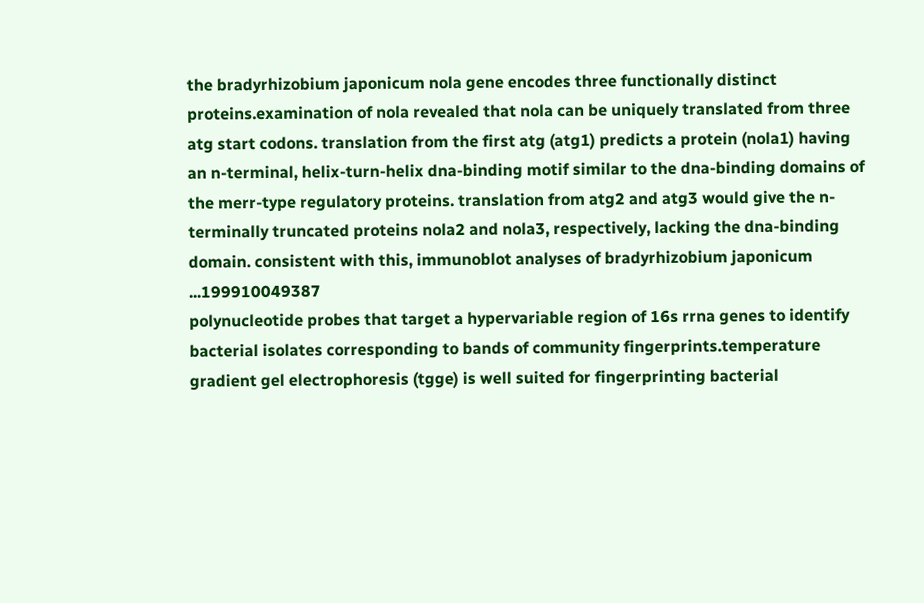the bradyrhizobium japonicum nola gene encodes three functionally distinct proteins.examination of nola revealed that nola can be uniquely translated from three atg start codons. translation from the first atg (atg1) predicts a protein (nola1) having an n-terminal, helix-turn-helix dna-binding motif similar to the dna-binding domains of the merr-type regulatory proteins. translation from atg2 and atg3 would give the n-terminally truncated proteins nola2 and nola3, respectively, lacking the dna-binding domain. consistent with this, immunoblot analyses of bradyrhizobium japonicum ...199910049387
polynucleotide probes that target a hypervariable region of 16s rrna genes to identify bacterial isolates corresponding to bands of community fingerprints.temperature gradient gel electrophoresis (tgge) is well suited for fingerprinting bacterial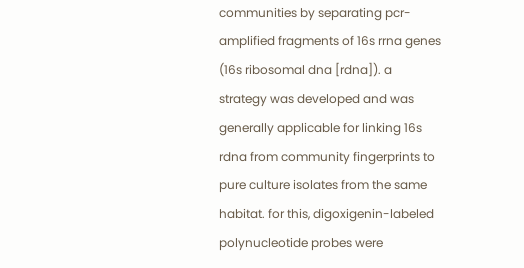communities by separating pcr-amplified fragments of 16s rrna genes (16s ribosomal dna [rdna]). a strategy was developed and was generally applicable for linking 16s rdna from community fingerprints to pure culture isolates from the same habitat. for this, digoxigenin-labeled polynucleotide probes were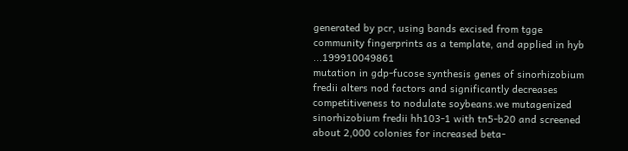generated by pcr, using bands excised from tgge community fingerprints as a template, and applied in hyb ...199910049861
mutation in gdp-fucose synthesis genes of sinorhizobium fredii alters nod factors and significantly decreases competitiveness to nodulate soybeans.we mutagenized sinorhizobium fredii hh103-1 with tn5-b20 and screened about 2,000 colonies for increased beta-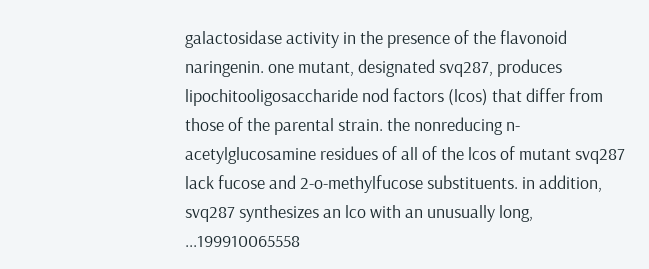galactosidase activity in the presence of the flavonoid naringenin. one mutant, designated svq287, produces lipochitooligosaccharide nod factors (lcos) that differ from those of the parental strain. the nonreducing n-acetylglucosamine residues of all of the lcos of mutant svq287 lack fucose and 2-o-methylfucose substituents. in addition, svq287 synthesizes an lco with an unusually long, ...199910065558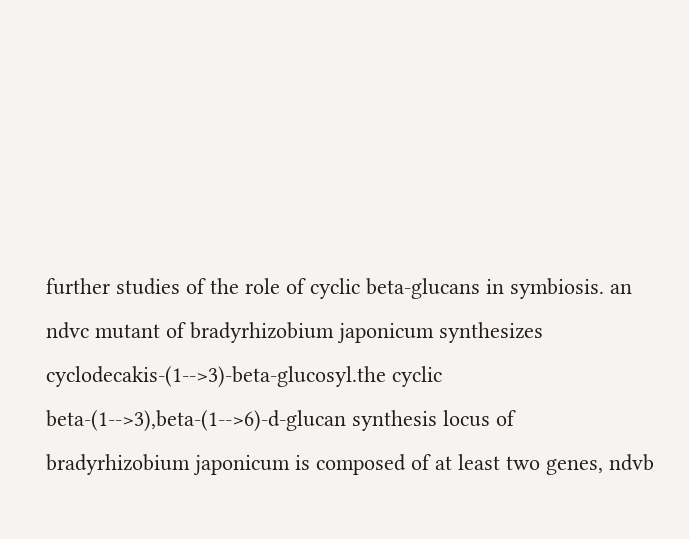further studies of the role of cyclic beta-glucans in symbiosis. an ndvc mutant of bradyrhizobium japonicum synthesizes cyclodecakis-(1-->3)-beta-glucosyl.the cyclic beta-(1-->3),beta-(1-->6)-d-glucan synthesis locus of bradyrhizobium japonicum is composed of at least two genes, ndvb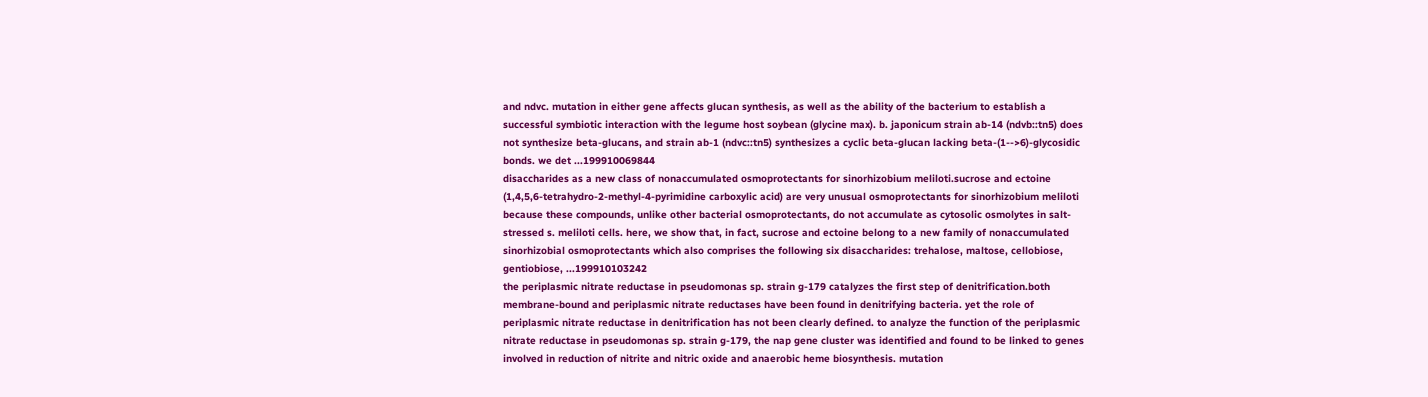and ndvc. mutation in either gene affects glucan synthesis, as well as the ability of the bacterium to establish a successful symbiotic interaction with the legume host soybean (glycine max). b. japonicum strain ab-14 (ndvb::tn5) does not synthesize beta-glucans, and strain ab-1 (ndvc::tn5) synthesizes a cyclic beta-glucan lacking beta-(1-->6)-glycosidic bonds. we det ...199910069844
disaccharides as a new class of nonaccumulated osmoprotectants for sinorhizobium meliloti.sucrose and ectoine (1,4,5,6-tetrahydro-2-methyl-4-pyrimidine carboxylic acid) are very unusual osmoprotectants for sinorhizobium meliloti because these compounds, unlike other bacterial osmoprotectants, do not accumulate as cytosolic osmolytes in salt-stressed s. meliloti cells. here, we show that, in fact, sucrose and ectoine belong to a new family of nonaccumulated sinorhizobial osmoprotectants which also comprises the following six disaccharides: trehalose, maltose, cellobiose, gentiobiose, ...199910103242
the periplasmic nitrate reductase in pseudomonas sp. strain g-179 catalyzes the first step of denitrification.both membrane-bound and periplasmic nitrate reductases have been found in denitrifying bacteria. yet the role of periplasmic nitrate reductase in denitrification has not been clearly defined. to analyze the function of the periplasmic nitrate reductase in pseudomonas sp. strain g-179, the nap gene cluster was identified and found to be linked to genes involved in reduction of nitrite and nitric oxide and anaerobic heme biosynthesis. mutation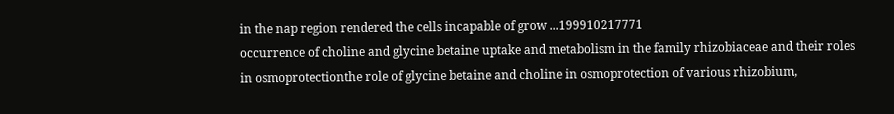in the nap region rendered the cells incapable of grow ...199910217771
occurrence of choline and glycine betaine uptake and metabolism in the family rhizobiaceae and their roles in osmoprotectionthe role of glycine betaine and choline in osmoprotection of various rhizobium,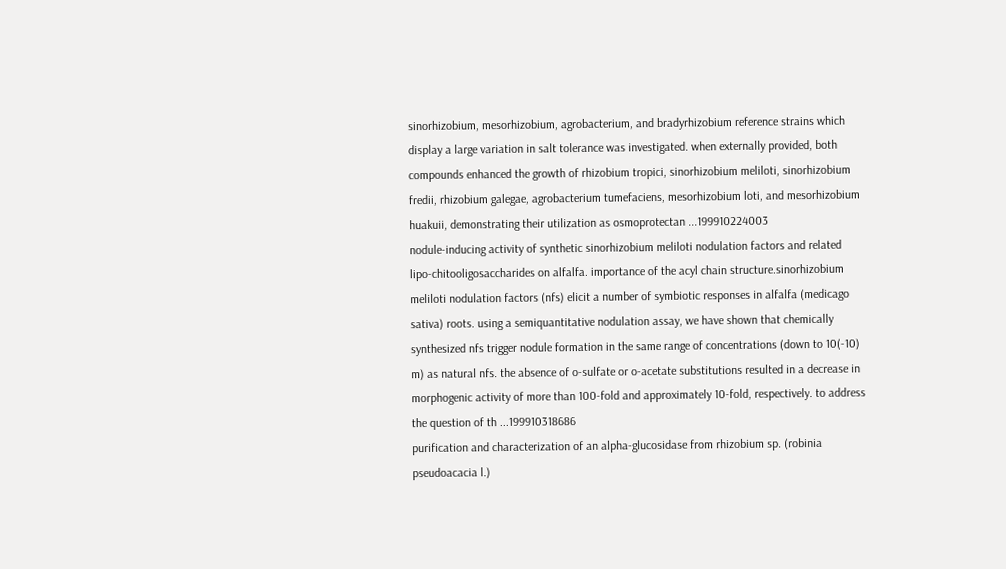sinorhizobium, mesorhizobium, agrobacterium, and bradyrhizobium reference strains which display a large variation in salt tolerance was investigated. when externally provided, both compounds enhanced the growth of rhizobium tropici, sinorhizobium meliloti, sinorhizobium fredii, rhizobium galegae, agrobacterium tumefaciens, mesorhizobium loti, and mesorhizobium huakuii, demonstrating their utilization as osmoprotectan ...199910224003
nodule-inducing activity of synthetic sinorhizobium meliloti nodulation factors and related lipo-chitooligosaccharides on alfalfa. importance of the acyl chain structure.sinorhizobium meliloti nodulation factors (nfs) elicit a number of symbiotic responses in alfalfa (medicago sativa) roots. using a semiquantitative nodulation assay, we have shown that chemically synthesized nfs trigger nodule formation in the same range of concentrations (down to 10(-10) m) as natural nfs. the absence of o-sulfate or o-acetate substitutions resulted in a decrease in morphogenic activity of more than 100-fold and approximately 10-fold, respectively. to address the question of th ...199910318686
purification and characterization of an alpha-glucosidase from rhizobium sp. (robinia pseudoacacia l.)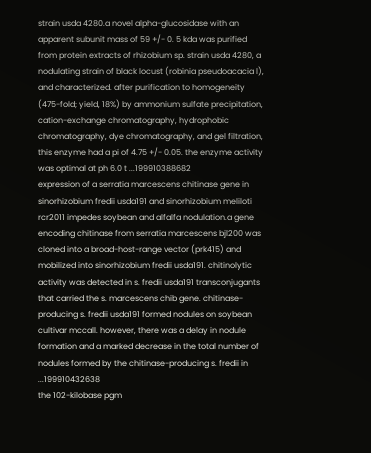strain usda 4280.a novel alpha-glucosidase with an apparent subunit mass of 59 +/- 0. 5 kda was purified from protein extracts of rhizobium sp. strain usda 4280, a nodulating strain of black locust (robinia pseudoacacia l), and characterized. after purification to homogeneity (475-fold; yield, 18%) by ammonium sulfate precipitation, cation-exchange chromatography, hydrophobic chromatography, dye chromatography, and gel filtration, this enzyme had a pi of 4.75 +/- 0.05. the enzyme activity was optimal at ph 6.0 t ...199910388682
expression of a serratia marcescens chitinase gene in sinorhizobium fredii usda191 and sinorhizobium meliloti rcr2011 impedes soybean and alfalfa nodulation.a gene encoding chitinase from serratia marcescens bjl200 was cloned into a broad-host-range vector (prk415) and mobilized into sinorhizobium fredii usda191. chitinolytic activity was detected in s. fredii usda191 transconjugants that carried the s. marcescens chib gene. chitinase-producing s. fredii usda191 formed nodules on soybean cultivar mccall. however, there was a delay in nodule formation and a marked decrease in the total number of nodules formed by the chitinase-producing s. fredii in ...199910432638
the 102-kilobase pgm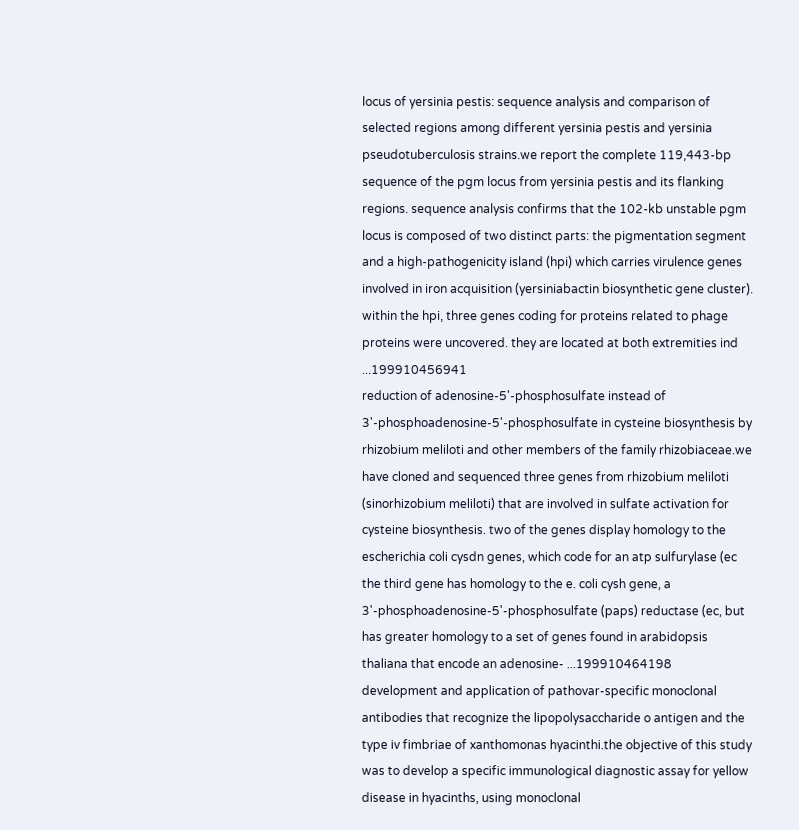locus of yersinia pestis: sequence analysis and comparison of selected regions among different yersinia pestis and yersinia pseudotuberculosis strains.we report the complete 119,443-bp sequence of the pgm locus from yersinia pestis and its flanking regions. sequence analysis confirms that the 102-kb unstable pgm locus is composed of two distinct parts: the pigmentation segment and a high-pathogenicity island (hpi) which carries virulence genes involved in iron acquisition (yersiniabactin biosynthetic gene cluster). within the hpi, three genes coding for proteins related to phage proteins were uncovered. they are located at both extremities ind ...199910456941
reduction of adenosine-5'-phosphosulfate instead of 3'-phosphoadenosine-5'-phosphosulfate in cysteine biosynthesis by rhizobium meliloti and other members of the family rhizobiaceae.we have cloned and sequenced three genes from rhizobium meliloti (sinorhizobium meliloti) that are involved in sulfate activation for cysteine biosynthesis. two of the genes display homology to the escherichia coli cysdn genes, which code for an atp sulfurylase (ec the third gene has homology to the e. coli cysh gene, a 3'-phosphoadenosine-5'-phosphosulfate (paps) reductase (ec, but has greater homology to a set of genes found in arabidopsis thaliana that encode an adenosine- ...199910464198
development and application of pathovar-specific monoclonal antibodies that recognize the lipopolysaccharide o antigen and the type iv fimbriae of xanthomonas hyacinthi.the objective of this study was to develop a specific immunological diagnostic assay for yellow disease in hyacinths, using monoclonal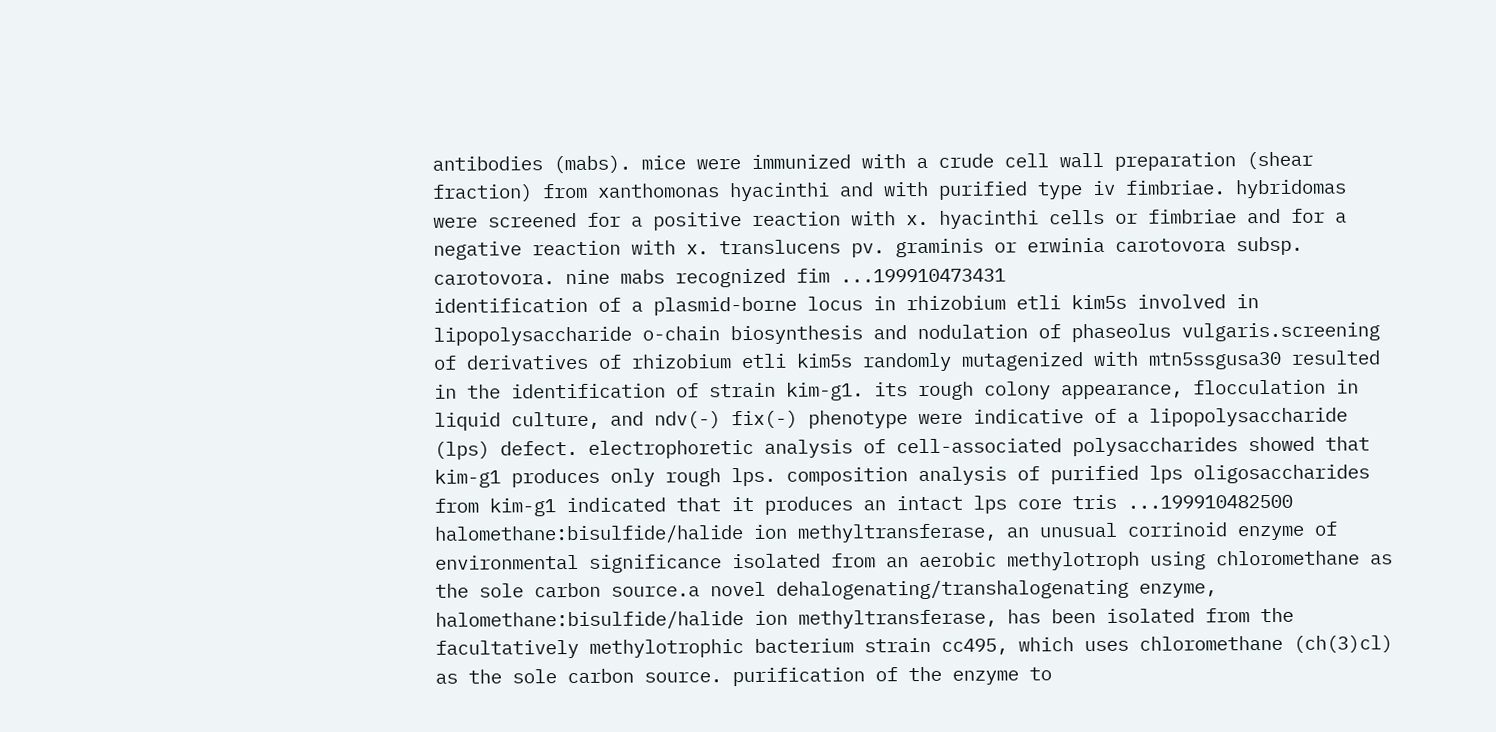antibodies (mabs). mice were immunized with a crude cell wall preparation (shear fraction) from xanthomonas hyacinthi and with purified type iv fimbriae. hybridomas were screened for a positive reaction with x. hyacinthi cells or fimbriae and for a negative reaction with x. translucens pv. graminis or erwinia carotovora subsp. carotovora. nine mabs recognized fim ...199910473431
identification of a plasmid-borne locus in rhizobium etli kim5s involved in lipopolysaccharide o-chain biosynthesis and nodulation of phaseolus vulgaris.screening of derivatives of rhizobium etli kim5s randomly mutagenized with mtn5ssgusa30 resulted in the identification of strain kim-g1. its rough colony appearance, flocculation in liquid culture, and ndv(-) fix(-) phenotype were indicative of a lipopolysaccharide (lps) defect. electrophoretic analysis of cell-associated polysaccharides showed that kim-g1 produces only rough lps. composition analysis of purified lps oligosaccharides from kim-g1 indicated that it produces an intact lps core tris ...199910482500
halomethane:bisulfide/halide ion methyltransferase, an unusual corrinoid enzyme of environmental significance isolated from an aerobic methylotroph using chloromethane as the sole carbon source.a novel dehalogenating/transhalogenating enzyme, halomethane:bisulfide/halide ion methyltransferase, has been isolated from the facultatively methylotrophic bacterium strain cc495, which uses chloromethane (ch(3)cl) as the sole carbon source. purification of the enzyme to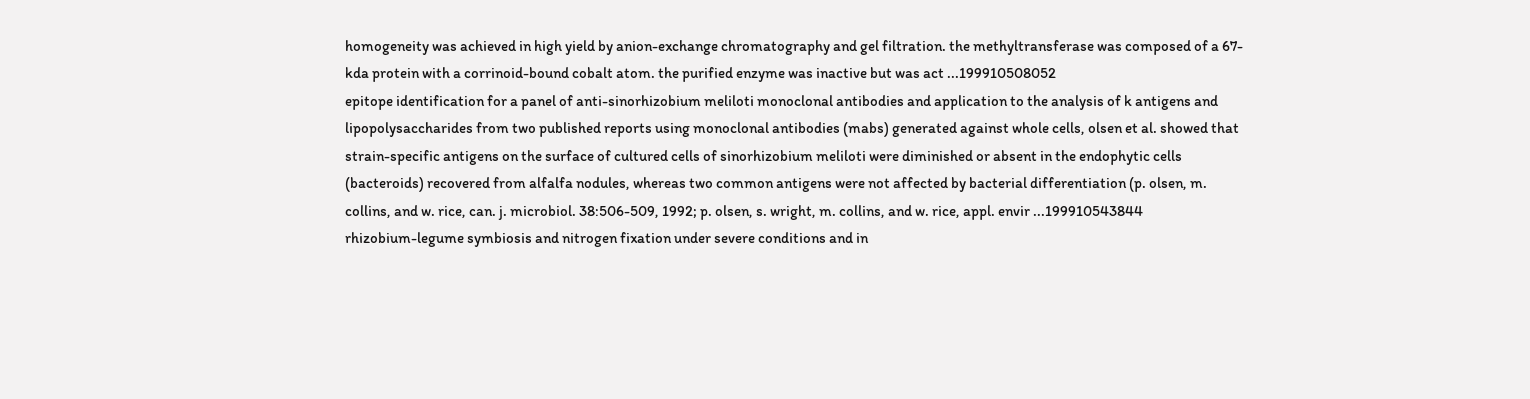homogeneity was achieved in high yield by anion-exchange chromatography and gel filtration. the methyltransferase was composed of a 67-kda protein with a corrinoid-bound cobalt atom. the purified enzyme was inactive but was act ...199910508052
epitope identification for a panel of anti-sinorhizobium meliloti monoclonal antibodies and application to the analysis of k antigens and lipopolysaccharides from two published reports using monoclonal antibodies (mabs) generated against whole cells, olsen et al. showed that strain-specific antigens on the surface of cultured cells of sinorhizobium meliloti were diminished or absent in the endophytic cells (bacteroids) recovered from alfalfa nodules, whereas two common antigens were not affected by bacterial differentiation (p. olsen, m. collins, and w. rice, can. j. microbiol. 38:506-509, 1992; p. olsen, s. wright, m. collins, and w. rice, appl. envir ...199910543844
rhizobium-legume symbiosis and nitrogen fixation under severe conditions and in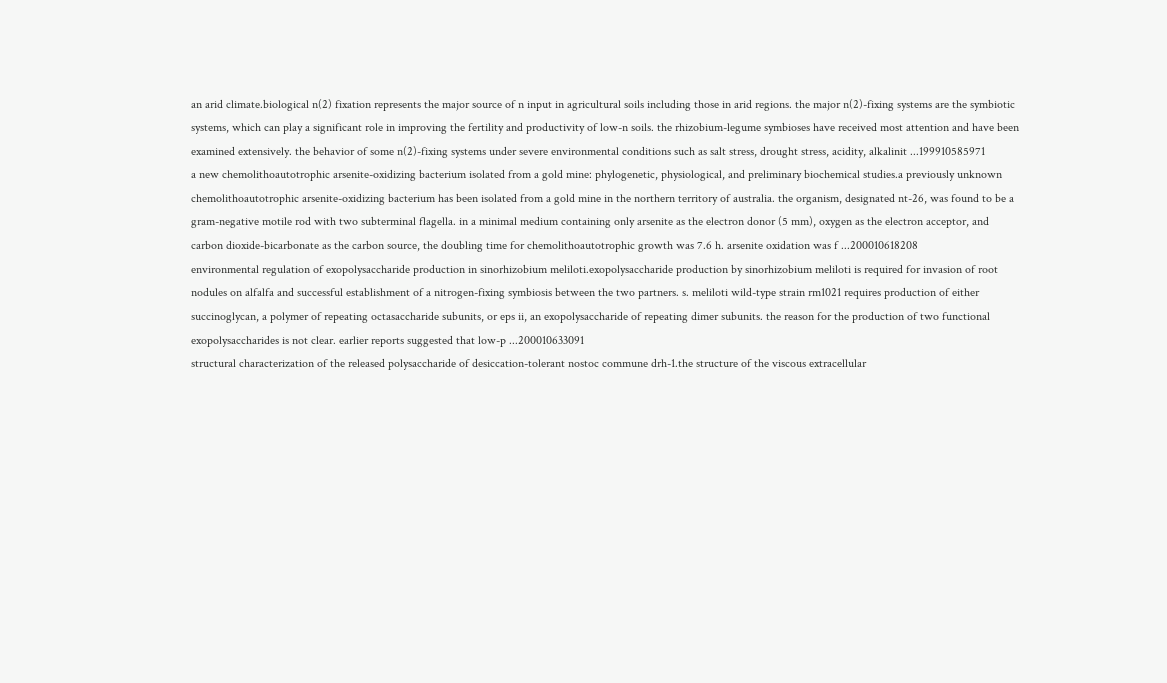an arid climate.biological n(2) fixation represents the major source of n input in agricultural soils including those in arid regions. the major n(2)-fixing systems are the symbiotic systems, which can play a significant role in improving the fertility and productivity of low-n soils. the rhizobium-legume symbioses have received most attention and have been examined extensively. the behavior of some n(2)-fixing systems under severe environmental conditions such as salt stress, drought stress, acidity, alkalinit ...199910585971
a new chemolithoautotrophic arsenite-oxidizing bacterium isolated from a gold mine: phylogenetic, physiological, and preliminary biochemical studies.a previously unknown chemolithoautotrophic arsenite-oxidizing bacterium has been isolated from a gold mine in the northern territory of australia. the organism, designated nt-26, was found to be a gram-negative motile rod with two subterminal flagella. in a minimal medium containing only arsenite as the electron donor (5 mm), oxygen as the electron acceptor, and carbon dioxide-bicarbonate as the carbon source, the doubling time for chemolithoautotrophic growth was 7.6 h. arsenite oxidation was f ...200010618208
environmental regulation of exopolysaccharide production in sinorhizobium meliloti.exopolysaccharide production by sinorhizobium meliloti is required for invasion of root nodules on alfalfa and successful establishment of a nitrogen-fixing symbiosis between the two partners. s. meliloti wild-type strain rm1021 requires production of either succinoglycan, a polymer of repeating octasaccharide subunits, or eps ii, an exopolysaccharide of repeating dimer subunits. the reason for the production of two functional exopolysaccharides is not clear. earlier reports suggested that low-p ...200010633091
structural characterization of the released polysaccharide of desiccation-tolerant nostoc commune drh-1.the structure of the viscous extracellular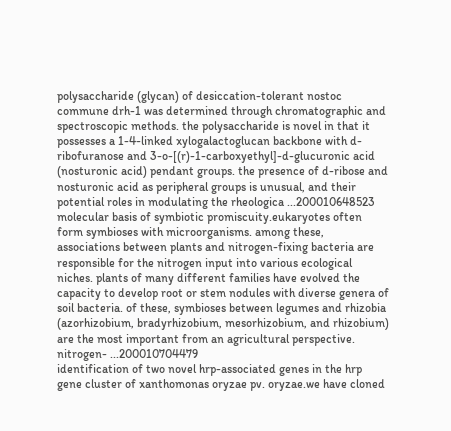polysaccharide (glycan) of desiccation-tolerant nostoc commune drh-1 was determined through chromatographic and spectroscopic methods. the polysaccharide is novel in that it possesses a 1-4-linked xylogalactoglucan backbone with d-ribofuranose and 3-o-[(r)-1-carboxyethyl]-d-glucuronic acid (nosturonic acid) pendant groups. the presence of d-ribose and nosturonic acid as peripheral groups is unusual, and their potential roles in modulating the rheologica ...200010648523
molecular basis of symbiotic promiscuity.eukaryotes often form symbioses with microorganisms. among these, associations between plants and nitrogen-fixing bacteria are responsible for the nitrogen input into various ecological niches. plants of many different families have evolved the capacity to develop root or stem nodules with diverse genera of soil bacteria. of these, symbioses between legumes and rhizobia (azorhizobium, bradyrhizobium, mesorhizobium, and rhizobium) are the most important from an agricultural perspective. nitrogen- ...200010704479
identification of two novel hrp-associated genes in the hrp gene cluster of xanthomonas oryzae pv. oryzae.we have cloned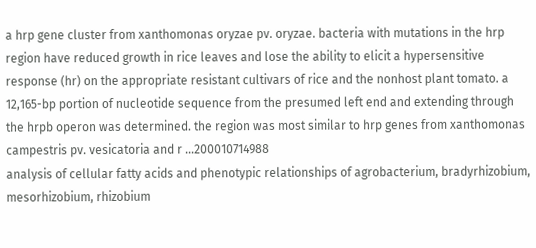a hrp gene cluster from xanthomonas oryzae pv. oryzae. bacteria with mutations in the hrp region have reduced growth in rice leaves and lose the ability to elicit a hypersensitive response (hr) on the appropriate resistant cultivars of rice and the nonhost plant tomato. a 12,165-bp portion of nucleotide sequence from the presumed left end and extending through the hrpb operon was determined. the region was most similar to hrp genes from xanthomonas campestris pv. vesicatoria and r ...200010714988
analysis of cellular fatty acids and phenotypic relationships of agrobacterium, bradyrhizobium, mesorhizobium, rhizobium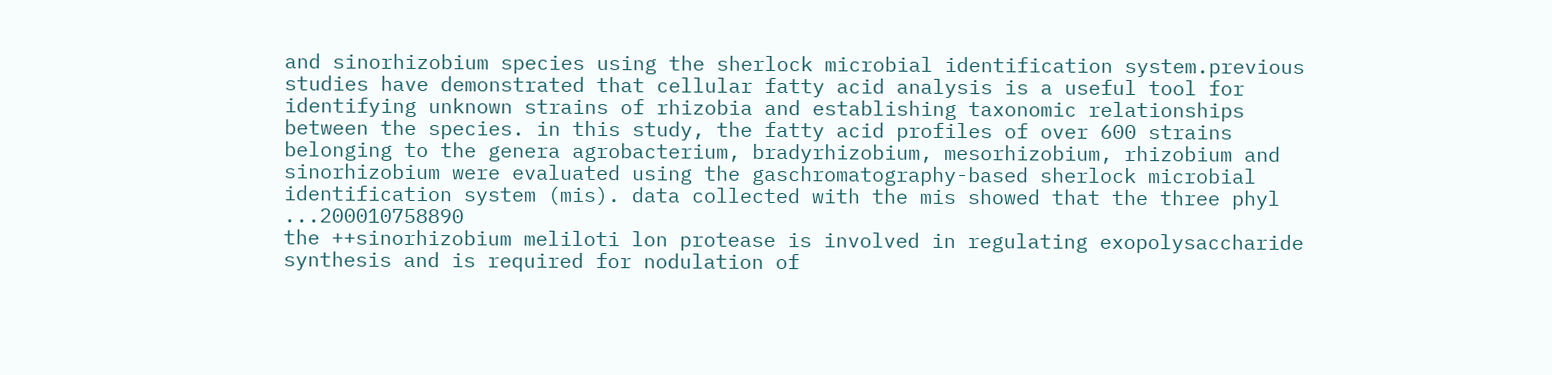and sinorhizobium species using the sherlock microbial identification system.previous studies have demonstrated that cellular fatty acid analysis is a useful tool for identifying unknown strains of rhizobia and establishing taxonomic relationships between the species. in this study, the fatty acid profiles of over 600 strains belonging to the genera agrobacterium, bradyrhizobium, mesorhizobium, rhizobium and sinorhizobium were evaluated using the gaschromatography-based sherlock microbial identification system (mis). data collected with the mis showed that the three phyl ...200010758890
the ++sinorhizobium meliloti lon protease is involved in regulating exopolysaccharide synthesis and is required for nodulation of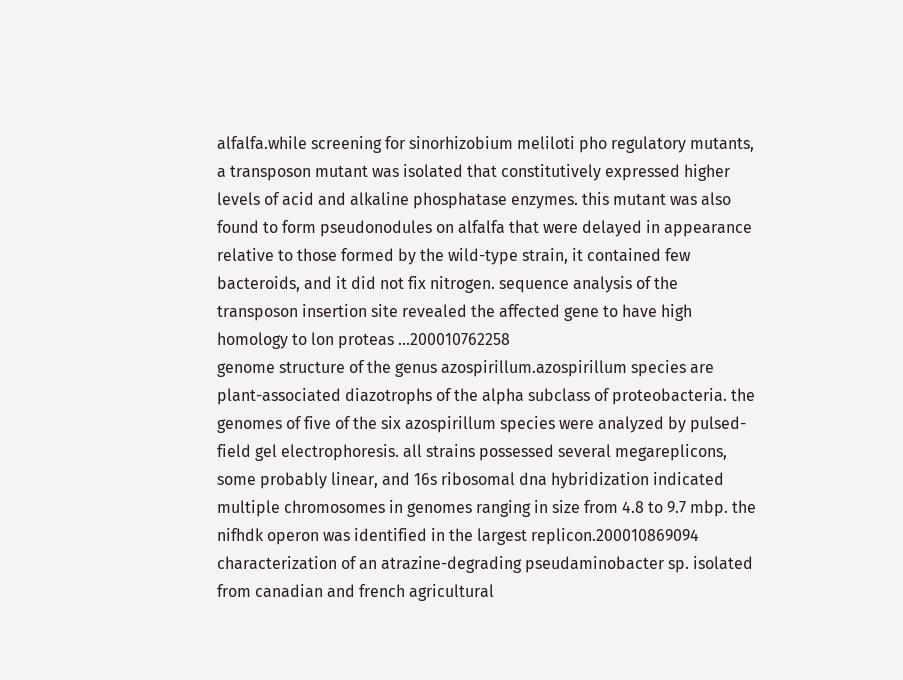alfalfa.while screening for sinorhizobium meliloti pho regulatory mutants, a transposon mutant was isolated that constitutively expressed higher levels of acid and alkaline phosphatase enzymes. this mutant was also found to form pseudonodules on alfalfa that were delayed in appearance relative to those formed by the wild-type strain, it contained few bacteroids, and it did not fix nitrogen. sequence analysis of the transposon insertion site revealed the affected gene to have high homology to lon proteas ...200010762258
genome structure of the genus azospirillum.azospirillum species are plant-associated diazotrophs of the alpha subclass of proteobacteria. the genomes of five of the six azospirillum species were analyzed by pulsed-field gel electrophoresis. all strains possessed several megareplicons, some probably linear, and 16s ribosomal dna hybridization indicated multiple chromosomes in genomes ranging in size from 4.8 to 9.7 mbp. the nifhdk operon was identified in the largest replicon.200010869094
characterization of an atrazine-degrading pseudaminobacter sp. isolated from canadian and french agricultural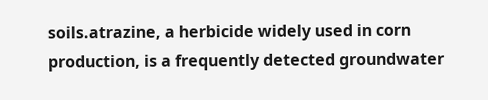soils.atrazine, a herbicide widely used in corn production, is a frequently detected groundwater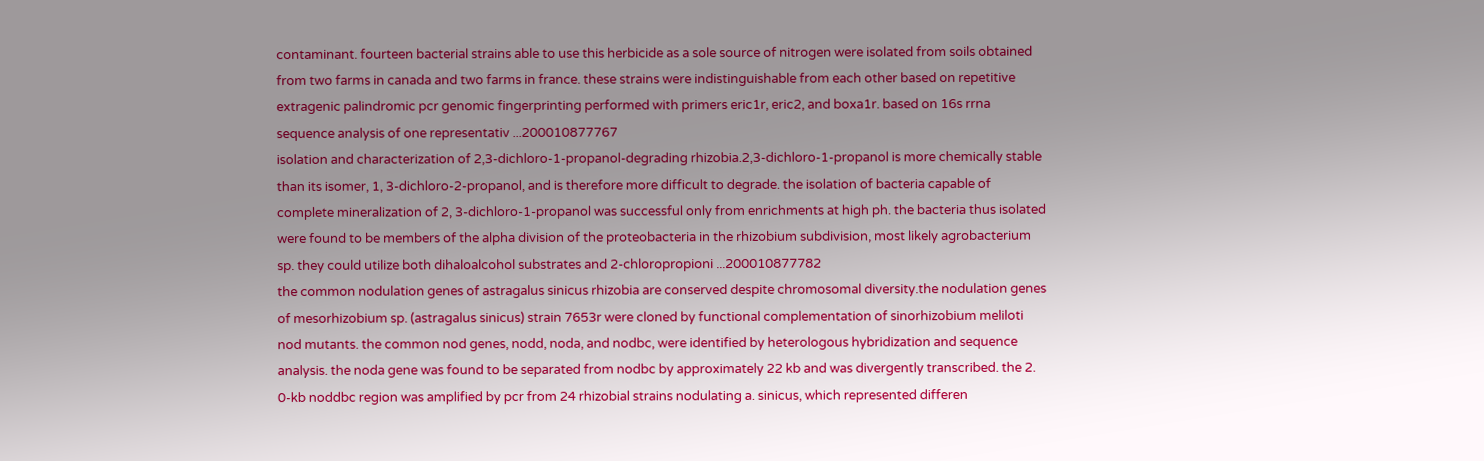contaminant. fourteen bacterial strains able to use this herbicide as a sole source of nitrogen were isolated from soils obtained from two farms in canada and two farms in france. these strains were indistinguishable from each other based on repetitive extragenic palindromic pcr genomic fingerprinting performed with primers eric1r, eric2, and boxa1r. based on 16s rrna sequence analysis of one representativ ...200010877767
isolation and characterization of 2,3-dichloro-1-propanol-degrading rhizobia.2,3-dichloro-1-propanol is more chemically stable than its isomer, 1, 3-dichloro-2-propanol, and is therefore more difficult to degrade. the isolation of bacteria capable of complete mineralization of 2, 3-dichloro-1-propanol was successful only from enrichments at high ph. the bacteria thus isolated were found to be members of the alpha division of the proteobacteria in the rhizobium subdivision, most likely agrobacterium sp. they could utilize both dihaloalcohol substrates and 2-chloropropioni ...200010877782
the common nodulation genes of astragalus sinicus rhizobia are conserved despite chromosomal diversity.the nodulation genes of mesorhizobium sp. (astragalus sinicus) strain 7653r were cloned by functional complementation of sinorhizobium meliloti nod mutants. the common nod genes, nodd, noda, and nodbc, were identified by heterologous hybridization and sequence analysis. the noda gene was found to be separated from nodbc by approximately 22 kb and was divergently transcribed. the 2. 0-kb noddbc region was amplified by pcr from 24 rhizobial strains nodulating a. sinicus, which represented differen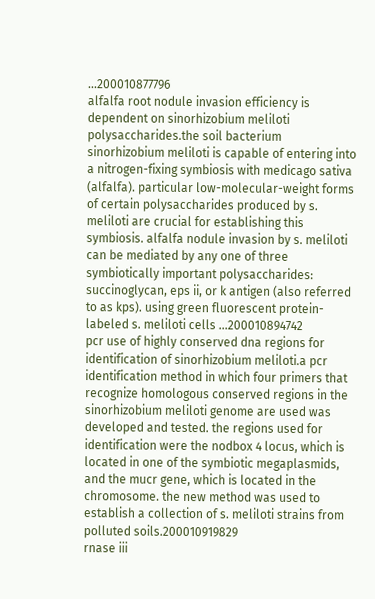...200010877796
alfalfa root nodule invasion efficiency is dependent on sinorhizobium meliloti polysaccharides.the soil bacterium sinorhizobium meliloti is capable of entering into a nitrogen-fixing symbiosis with medicago sativa (alfalfa). particular low-molecular-weight forms of certain polysaccharides produced by s. meliloti are crucial for establishing this symbiosis. alfalfa nodule invasion by s. meliloti can be mediated by any one of three symbiotically important polysaccharides: succinoglycan, eps ii, or k antigen (also referred to as kps). using green fluorescent protein-labeled s. meliloti cells ...200010894742
pcr use of highly conserved dna regions for identification of sinorhizobium meliloti.a pcr identification method in which four primers that recognize homologous conserved regions in the sinorhizobium meliloti genome are used was developed and tested. the regions used for identification were the nodbox 4 locus, which is located in one of the symbiotic megaplasmids, and the mucr gene, which is located in the chromosome. the new method was used to establish a collection of s. meliloti strains from polluted soils.200010919829
rnase iii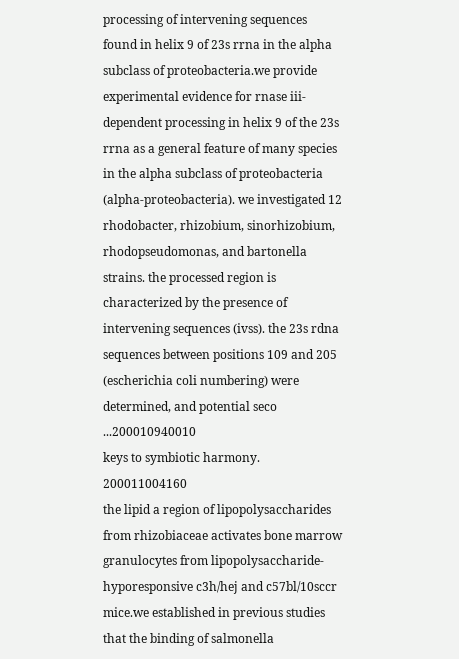processing of intervening sequences found in helix 9 of 23s rrna in the alpha subclass of proteobacteria.we provide experimental evidence for rnase iii-dependent processing in helix 9 of the 23s rrna as a general feature of many species in the alpha subclass of proteobacteria (alpha-proteobacteria). we investigated 12 rhodobacter, rhizobium, sinorhizobium, rhodopseudomonas, and bartonella strains. the processed region is characterized by the presence of intervening sequences (ivss). the 23s rdna sequences between positions 109 and 205 (escherichia coli numbering) were determined, and potential seco ...200010940010
keys to symbiotic harmony. 200011004160
the lipid a region of lipopolysaccharides from rhizobiaceae activates bone marrow granulocytes from lipopolysaccharide-hyporesponsive c3h/hej and c57bl/10sccr mice.we established in previous studies that the binding of salmonella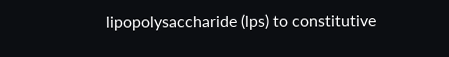lipopolysaccharide (lps) to constitutive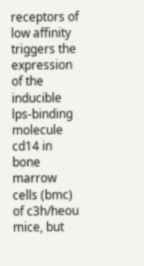receptors of low affinity triggers the expression of the inducible lps-binding molecule cd14 in bone marrow cells (bmc) of c3h/heou mice, but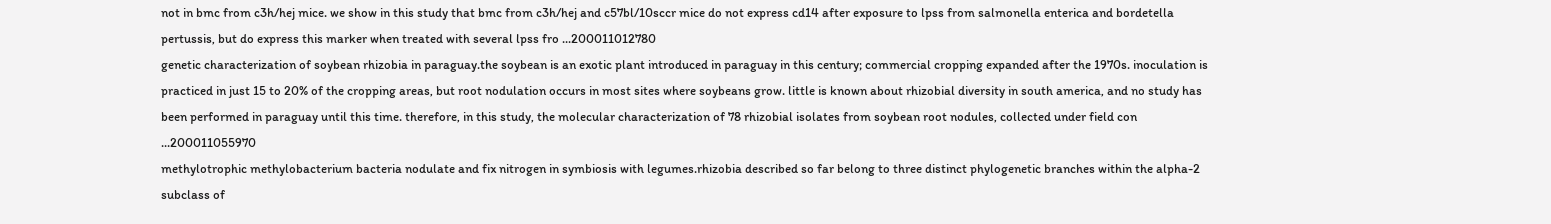not in bmc from c3h/hej mice. we show in this study that bmc from c3h/hej and c57bl/10sccr mice do not express cd14 after exposure to lpss from salmonella enterica and bordetella pertussis, but do express this marker when treated with several lpss fro ...200011012780
genetic characterization of soybean rhizobia in paraguay.the soybean is an exotic plant introduced in paraguay in this century; commercial cropping expanded after the 1970s. inoculation is practiced in just 15 to 20% of the cropping areas, but root nodulation occurs in most sites where soybeans grow. little is known about rhizobial diversity in south america, and no study has been performed in paraguay until this time. therefore, in this study, the molecular characterization of 78 rhizobial isolates from soybean root nodules, collected under field con ...200011055970
methylotrophic methylobacterium bacteria nodulate and fix nitrogen in symbiosis with legumes.rhizobia described so far belong to three distinct phylogenetic branches within the alpha-2 subclass of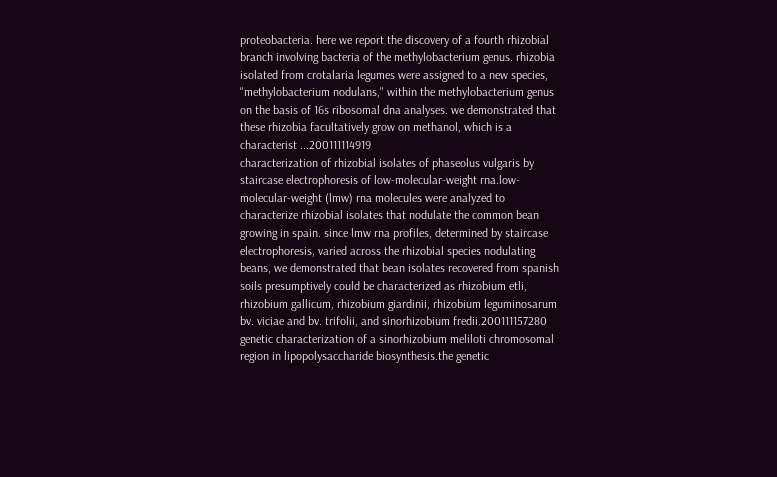proteobacteria. here we report the discovery of a fourth rhizobial branch involving bacteria of the methylobacterium genus. rhizobia isolated from crotalaria legumes were assigned to a new species, "methylobacterium nodulans," within the methylobacterium genus on the basis of 16s ribosomal dna analyses. we demonstrated that these rhizobia facultatively grow on methanol, which is a characterist ...200111114919
characterization of rhizobial isolates of phaseolus vulgaris by staircase electrophoresis of low-molecular-weight rna.low-molecular-weight (lmw) rna molecules were analyzed to characterize rhizobial isolates that nodulate the common bean growing in spain. since lmw rna profiles, determined by staircase electrophoresis, varied across the rhizobial species nodulating beans, we demonstrated that bean isolates recovered from spanish soils presumptively could be characterized as rhizobium etli, rhizobium gallicum, rhizobium giardinii, rhizobium leguminosarum bv. viciae and bv. trifolii, and sinorhizobium fredii.200111157280
genetic characterization of a sinorhizobium meliloti chromosomal region in lipopolysaccharide biosynthesis.the genetic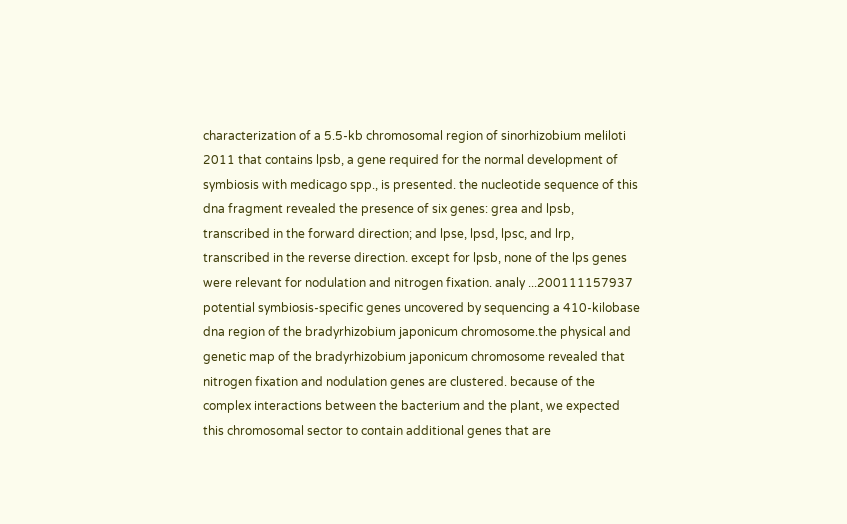characterization of a 5.5-kb chromosomal region of sinorhizobium meliloti 2011 that contains lpsb, a gene required for the normal development of symbiosis with medicago spp., is presented. the nucleotide sequence of this dna fragment revealed the presence of six genes: grea and lpsb, transcribed in the forward direction; and lpse, lpsd, lpsc, and lrp, transcribed in the reverse direction. except for lpsb, none of the lps genes were relevant for nodulation and nitrogen fixation. analy ...200111157937
potential symbiosis-specific genes uncovered by sequencing a 410-kilobase dna region of the bradyrhizobium japonicum chromosome.the physical and genetic map of the bradyrhizobium japonicum chromosome revealed that nitrogen fixation and nodulation genes are clustered. because of the complex interactions between the bacterium and the plant, we expected this chromosomal sector to contain additional genes that are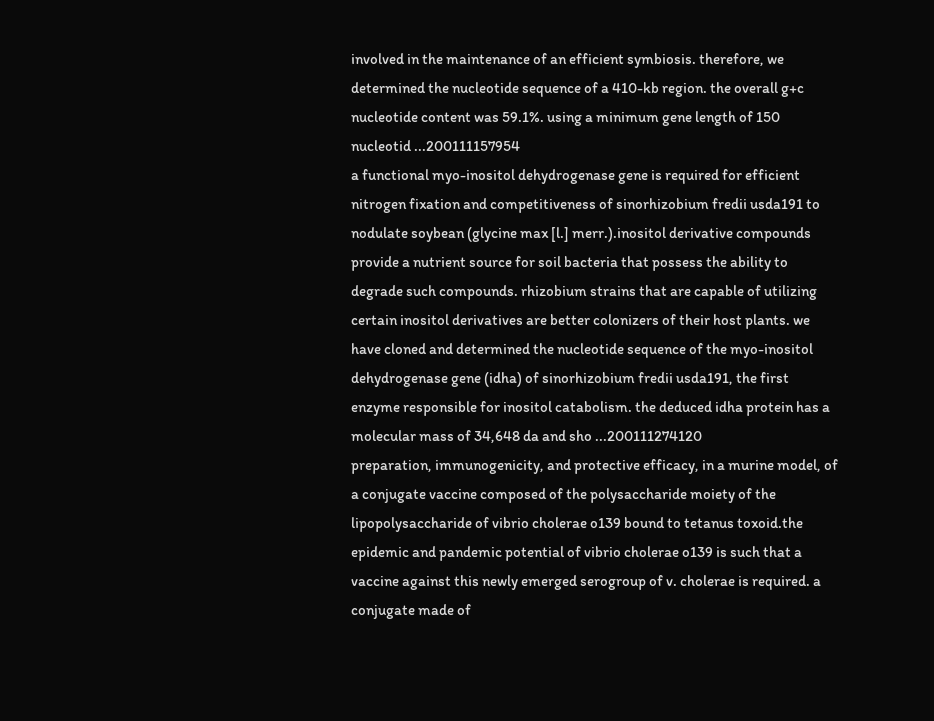involved in the maintenance of an efficient symbiosis. therefore, we determined the nucleotide sequence of a 410-kb region. the overall g+c nucleotide content was 59.1%. using a minimum gene length of 150 nucleotid ...200111157954
a functional myo-inositol dehydrogenase gene is required for efficient nitrogen fixation and competitiveness of sinorhizobium fredii usda191 to nodulate soybean (glycine max [l.] merr.).inositol derivative compounds provide a nutrient source for soil bacteria that possess the ability to degrade such compounds. rhizobium strains that are capable of utilizing certain inositol derivatives are better colonizers of their host plants. we have cloned and determined the nucleotide sequence of the myo-inositol dehydrogenase gene (idha) of sinorhizobium fredii usda191, the first enzyme responsible for inositol catabolism. the deduced idha protein has a molecular mass of 34,648 da and sho ...200111274120
preparation, immunogenicity, and protective efficacy, in a murine model, of a conjugate vaccine composed of the polysaccharide moiety of the lipopolysaccharide of vibrio cholerae o139 bound to tetanus toxoid.the epidemic and pandemic potential of vibrio cholerae o139 is such that a vaccine against this newly emerged serogroup of v. cholerae is required. a conjugate made of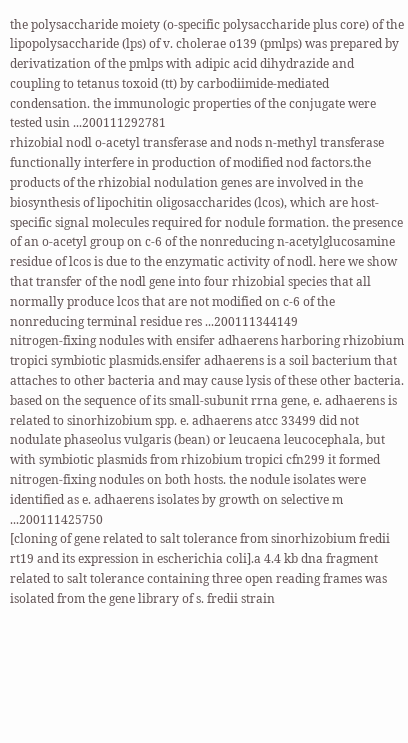the polysaccharide moiety (o-specific polysaccharide plus core) of the lipopolysaccharide (lps) of v. cholerae o139 (pmlps) was prepared by derivatization of the pmlps with adipic acid dihydrazide and coupling to tetanus toxoid (tt) by carbodiimide-mediated condensation. the immunologic properties of the conjugate were tested usin ...200111292781
rhizobial nodl o-acetyl transferase and nods n-methyl transferase functionally interfere in production of modified nod factors.the products of the rhizobial nodulation genes are involved in the biosynthesis of lipochitin oligosaccharides (lcos), which are host-specific signal molecules required for nodule formation. the presence of an o-acetyl group on c-6 of the nonreducing n-acetylglucosamine residue of lcos is due to the enzymatic activity of nodl. here we show that transfer of the nodl gene into four rhizobial species that all normally produce lcos that are not modified on c-6 of the nonreducing terminal residue res ...200111344149
nitrogen-fixing nodules with ensifer adhaerens harboring rhizobium tropici symbiotic plasmids.ensifer adhaerens is a soil bacterium that attaches to other bacteria and may cause lysis of these other bacteria. based on the sequence of its small-subunit rrna gene, e. adhaerens is related to sinorhizobium spp. e. adhaerens atcc 33499 did not nodulate phaseolus vulgaris (bean) or leucaena leucocephala, but with symbiotic plasmids from rhizobium tropici cfn299 it formed nitrogen-fixing nodules on both hosts. the nodule isolates were identified as e. adhaerens isolates by growth on selective m ...200111425750
[cloning of gene related to salt tolerance from sinorhizobium fredii rt19 and its expression in escherichia coli].a 4.4 kb dna fragment related to salt tolerance containing three open reading frames was isolated from the gene library of s. fredii strain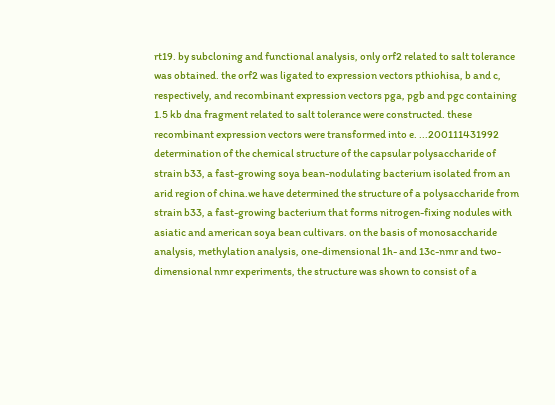rt19. by subcloning and functional analysis, only orf2 related to salt tolerance was obtained. the orf2 was ligated to expression vectors pthiohisa, b and c, respectively, and recombinant expression vectors pga, pgb and pgc containing 1.5 kb dna fragment related to salt tolerance were constructed. these recombinant expression vectors were transformed into e. ...200111431992
determination of the chemical structure of the capsular polysaccharide of strain b33, a fast-growing soya bean-nodulating bacterium isolated from an arid region of china.we have determined the structure of a polysaccharide from strain b33, a fast-growing bacterium that forms nitrogen-fixing nodules with asiatic and american soya bean cultivars. on the basis of monosaccharide analysis, methylation analysis, one-dimensional 1h- and 13c-nmr and two-dimensional nmr experiments, the structure was shown to consist of a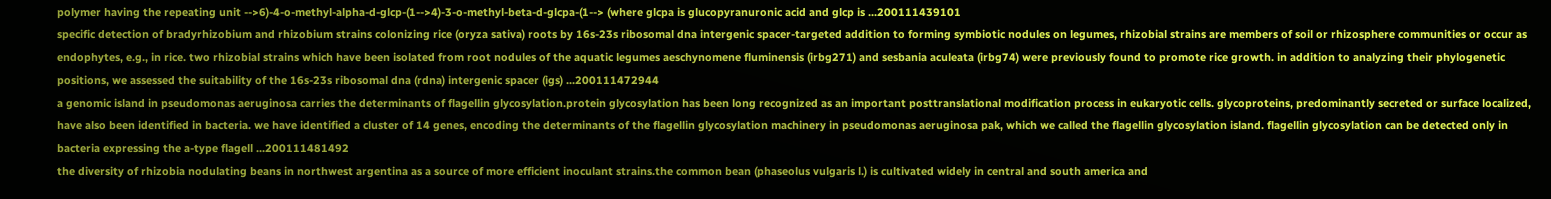polymer having the repeating unit -->6)-4-o-methyl-alpha-d-glcp-(1-->4)-3-o-methyl-beta-d-glcpa-(1--> (where glcpa is glucopyranuronic acid and glcp is ...200111439101
specific detection of bradyrhizobium and rhizobium strains colonizing rice (oryza sativa) roots by 16s-23s ribosomal dna intergenic spacer-targeted addition to forming symbiotic nodules on legumes, rhizobial strains are members of soil or rhizosphere communities or occur as endophytes, e.g., in rice. two rhizobial strains which have been isolated from root nodules of the aquatic legumes aeschynomene fluminensis (irbg271) and sesbania aculeata (irbg74) were previously found to promote rice growth. in addition to analyzing their phylogenetic positions, we assessed the suitability of the 16s-23s ribosomal dna (rdna) intergenic spacer (igs) ...200111472944
a genomic island in pseudomonas aeruginosa carries the determinants of flagellin glycosylation.protein glycosylation has been long recognized as an important posttranslational modification process in eukaryotic cells. glycoproteins, predominantly secreted or surface localized, have also been identified in bacteria. we have identified a cluster of 14 genes, encoding the determinants of the flagellin glycosylation machinery in pseudomonas aeruginosa pak, which we called the flagellin glycosylation island. flagellin glycosylation can be detected only in bacteria expressing the a-type flagell ...200111481492
the diversity of rhizobia nodulating beans in northwest argentina as a source of more efficient inoculant strains.the common bean (phaseolus vulgaris l.) is cultivated widely in central and south america and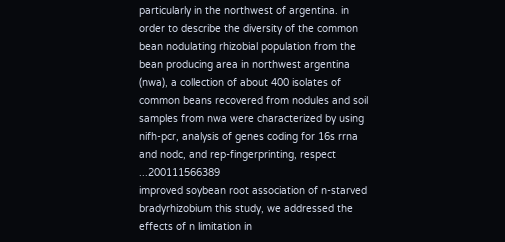particularly in the northwest of argentina. in order to describe the diversity of the common bean nodulating rhizobial population from the bean producing area in northwest argentina (nwa), a collection of about 400 isolates of common beans recovered from nodules and soil samples from nwa were characterized by using nifh-pcr, analysis of genes coding for 16s rrna and nodc, and rep-fingerprinting, respect ...200111566389
improved soybean root association of n-starved bradyrhizobium this study, we addressed the effects of n limitation in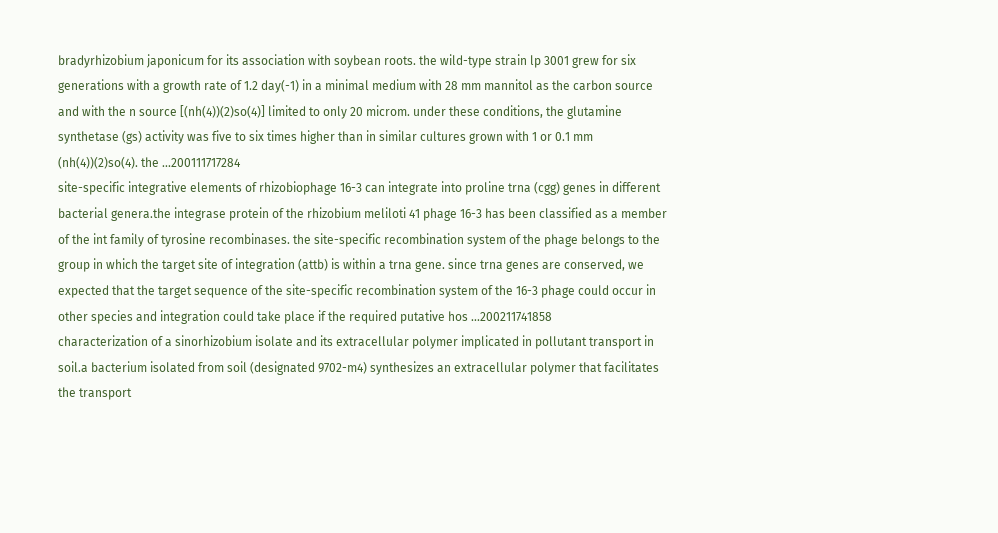bradyrhizobium japonicum for its association with soybean roots. the wild-type strain lp 3001 grew for six generations with a growth rate of 1.2 day(-1) in a minimal medium with 28 mm mannitol as the carbon source and with the n source [(nh(4))(2)so(4)] limited to only 20 microm. under these conditions, the glutamine synthetase (gs) activity was five to six times higher than in similar cultures grown with 1 or 0.1 mm (nh(4))(2)so(4). the ...200111717284
site-specific integrative elements of rhizobiophage 16-3 can integrate into proline trna (cgg) genes in different bacterial genera.the integrase protein of the rhizobium meliloti 41 phage 16-3 has been classified as a member of the int family of tyrosine recombinases. the site-specific recombination system of the phage belongs to the group in which the target site of integration (attb) is within a trna gene. since trna genes are conserved, we expected that the target sequence of the site-specific recombination system of the 16-3 phage could occur in other species and integration could take place if the required putative hos ...200211741858
characterization of a sinorhizobium isolate and its extracellular polymer implicated in pollutant transport in soil.a bacterium isolated from soil (designated 9702-m4) synthesizes an extracellular polymer that facilitates the transport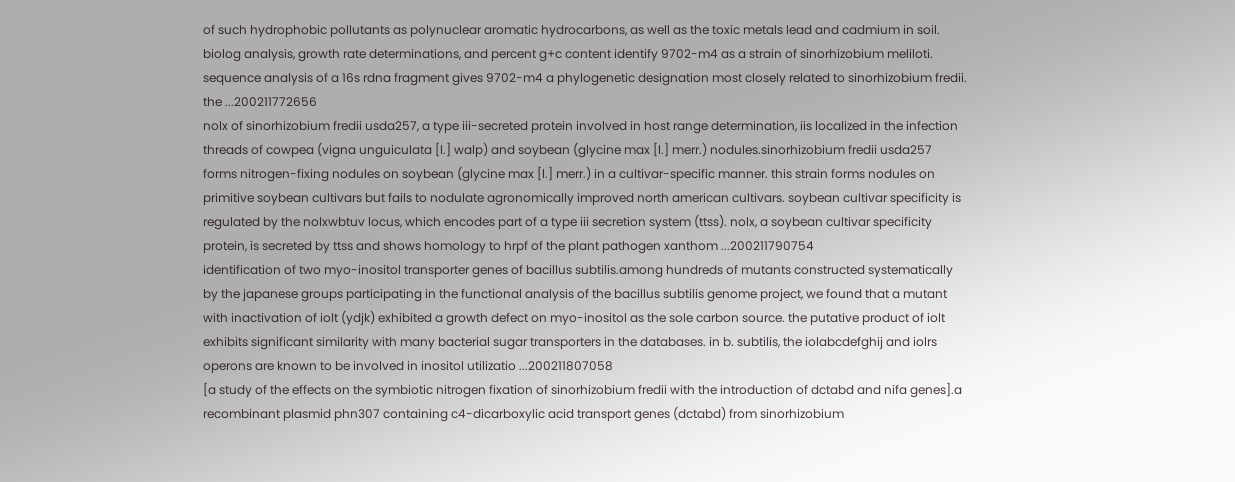of such hydrophobic pollutants as polynuclear aromatic hydrocarbons, as well as the toxic metals lead and cadmium in soil. biolog analysis, growth rate determinations, and percent g+c content identify 9702-m4 as a strain of sinorhizobium meliloti. sequence analysis of a 16s rdna fragment gives 9702-m4 a phylogenetic designation most closely related to sinorhizobium fredii. the ...200211772656
nolx of sinorhizobium fredii usda257, a type iii-secreted protein involved in host range determination, iis localized in the infection threads of cowpea (vigna unguiculata [l.] walp) and soybean (glycine max [l.] merr.) nodules.sinorhizobium fredii usda257 forms nitrogen-fixing nodules on soybean (glycine max [l.] merr.) in a cultivar-specific manner. this strain forms nodules on primitive soybean cultivars but fails to nodulate agronomically improved north american cultivars. soybean cultivar specificity is regulated by the nolxwbtuv locus, which encodes part of a type iii secretion system (ttss). nolx, a soybean cultivar specificity protein, is secreted by ttss and shows homology to hrpf of the plant pathogen xanthom ...200211790754
identification of two myo-inositol transporter genes of bacillus subtilis.among hundreds of mutants constructed systematically by the japanese groups participating in the functional analysis of the bacillus subtilis genome project, we found that a mutant with inactivation of iolt (ydjk) exhibited a growth defect on myo-inositol as the sole carbon source. the putative product of iolt exhibits significant similarity with many bacterial sugar transporters in the databases. in b. subtilis, the iolabcdefghij and iolrs operons are known to be involved in inositol utilizatio ...200211807058
[a study of the effects on the symbiotic nitrogen fixation of sinorhizobium fredii with the introduction of dctabd and nifa genes].a recombinant plasmid phn307 containing c4-dicarboxylic acid transport genes (dctabd) from sinorhizobium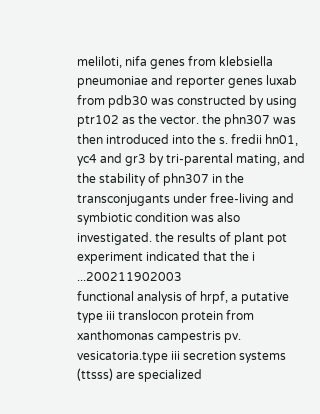meliloti, nifa genes from klebsiella pneumoniae and reporter genes luxab from pdb30 was constructed by using ptr102 as the vector. the phn307 was then introduced into the s. fredii hn01, yc4 and gr3 by tri-parental mating, and the stability of phn307 in the transconjugants under free-living and symbiotic condition was also investigated. the results of plant pot experiment indicated that the i ...200211902003
functional analysis of hrpf, a putative type iii translocon protein from xanthomonas campestris pv. vesicatoria.type iii secretion systems (ttsss) are specialized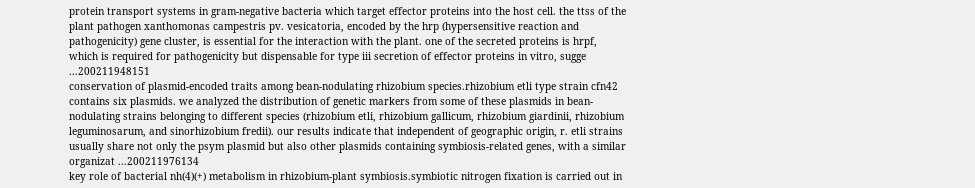protein transport systems in gram-negative bacteria which target effector proteins into the host cell. the ttss of the plant pathogen xanthomonas campestris pv. vesicatoria, encoded by the hrp (hypersensitive reaction and pathogenicity) gene cluster, is essential for the interaction with the plant. one of the secreted proteins is hrpf, which is required for pathogenicity but dispensable for type iii secretion of effector proteins in vitro, sugge ...200211948151
conservation of plasmid-encoded traits among bean-nodulating rhizobium species.rhizobium etli type strain cfn42 contains six plasmids. we analyzed the distribution of genetic markers from some of these plasmids in bean-nodulating strains belonging to different species (rhizobium etli, rhizobium gallicum, rhizobium giardinii, rhizobium leguminosarum, and sinorhizobium fredii). our results indicate that independent of geographic origin, r. etli strains usually share not only the psym plasmid but also other plasmids containing symbiosis-related genes, with a similar organizat ...200211976134
key role of bacterial nh(4)(+) metabolism in rhizobium-plant symbiosis.symbiotic nitrogen fixation is carried out in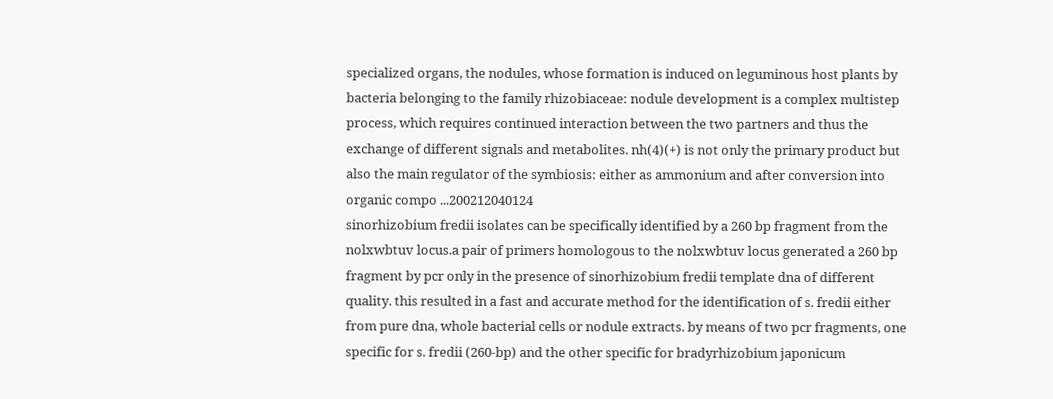specialized organs, the nodules, whose formation is induced on leguminous host plants by bacteria belonging to the family rhizobiaceae: nodule development is a complex multistep process, which requires continued interaction between the two partners and thus the exchange of different signals and metabolites. nh(4)(+) is not only the primary product but also the main regulator of the symbiosis: either as ammonium and after conversion into organic compo ...200212040124
sinorhizobium fredii isolates can be specifically identified by a 260 bp fragment from the nolxwbtuv locus.a pair of primers homologous to the nolxwbtuv locus generated a 260 bp fragment by pcr only in the presence of sinorhizobium fredii template dna of different quality. this resulted in a fast and accurate method for the identification of s. fredii either from pure dna, whole bacterial cells or nodule extracts. by means of two pcr fragments, one specific for s. fredii (260-bp) and the other specific for bradyrhizobium japonicum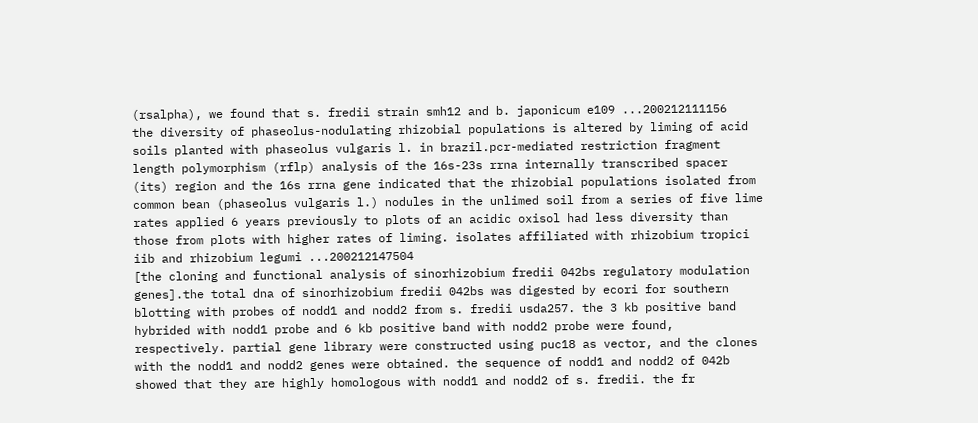(rsalpha), we found that s. fredii strain smh12 and b. japonicum e109 ...200212111156
the diversity of phaseolus-nodulating rhizobial populations is altered by liming of acid soils planted with phaseolus vulgaris l. in brazil.pcr-mediated restriction fragment length polymorphism (rflp) analysis of the 16s-23s rrna internally transcribed spacer (its) region and the 16s rrna gene indicated that the rhizobial populations isolated from common bean (phaseolus vulgaris l.) nodules in the unlimed soil from a series of five lime rates applied 6 years previously to plots of an acidic oxisol had less diversity than those from plots with higher rates of liming. isolates affiliated with rhizobium tropici iib and rhizobium legumi ...200212147504
[the cloning and functional analysis of sinorhizobium fredii 042bs regulatory modulation genes].the total dna of sinorhizobium fredii 042bs was digested by ecori for southern blotting with probes of nodd1 and nodd2 from s. fredii usda257. the 3 kb positive band hybrided with nodd1 probe and 6 kb positive band with nodd2 probe were found, respectively. partial gene library were constructed using puc18 as vector, and the clones with the nodd1 and nodd2 genes were obtained. the sequence of nodd1 and nodd2 of 042b showed that they are highly homologous with nodd1 and nodd2 of s. fredii. the fr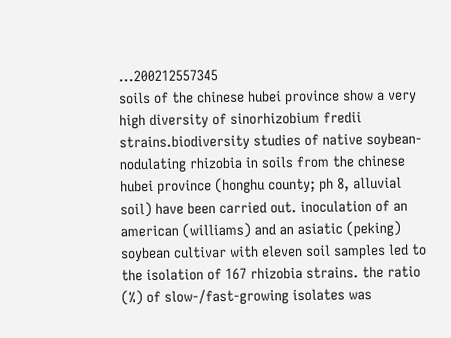...200212557345
soils of the chinese hubei province show a very high diversity of sinorhizobium fredii strains.biodiversity studies of native soybean-nodulating rhizobia in soils from the chinese hubei province (honghu county; ph 8, alluvial soil) have been carried out. inoculation of an american (williams) and an asiatic (peking) soybean cultivar with eleven soil samples led to the isolation of 167 rhizobia strains. the ratio (%) of slow-/fast-growing isolates was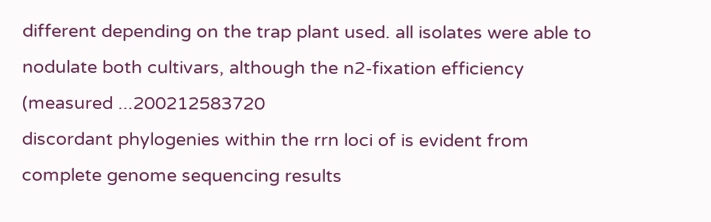different depending on the trap plant used. all isolates were able to nodulate both cultivars, although the n2-fixation efficiency (measured ...200212583720
discordant phylogenies within the rrn loci of is evident from complete genome sequencing results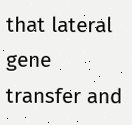that lateral gene transfer and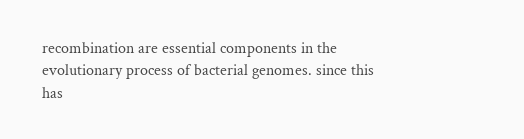recombination are essential components in the evolutionary process of bacterial genomes. since this has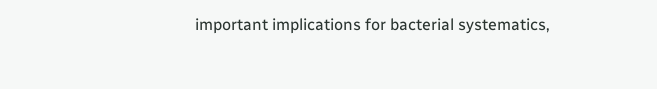important implications for bacterial systematics,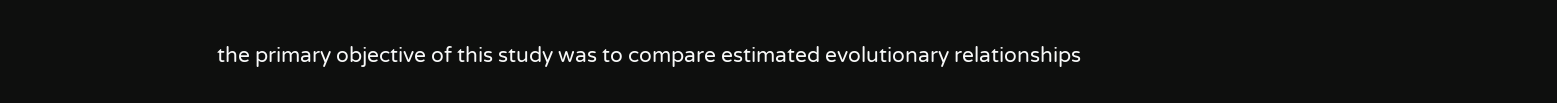the primary objective of this study was to compare estimated evolutionary relationships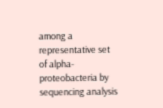among a representative set of alpha-proteobacteria by sequencing analysis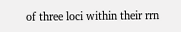of three loci within their rrn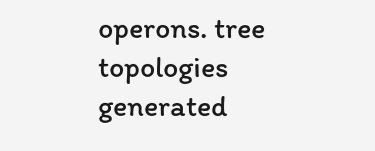operons. tree topologies generated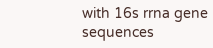with 16s rrna gene sequences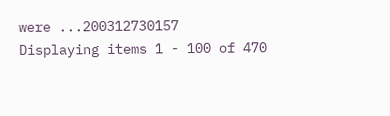were ...200312730157
Displaying items 1 - 100 of 470